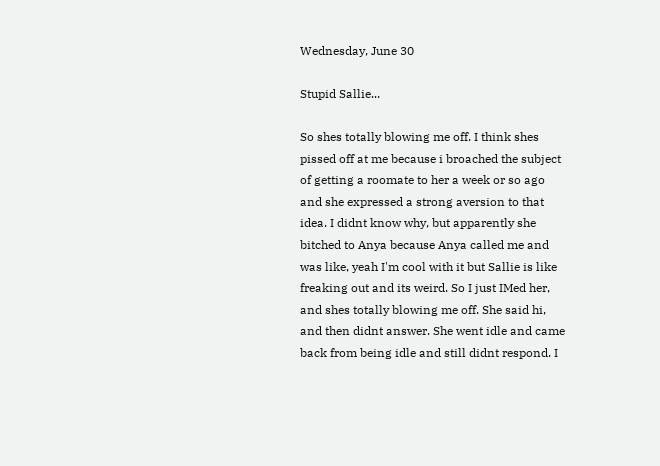Wednesday, June 30

Stupid Sallie...

So shes totally blowing me off. I think shes pissed off at me because i broached the subject of getting a roomate to her a week or so ago and she expressed a strong aversion to that idea. I didnt know why, but apparently she bitched to Anya because Anya called me and was like, yeah I'm cool with it but Sallie is like freaking out and its weird. So I just IMed her, and shes totally blowing me off. She said hi, and then didnt answer. She went idle and came back from being idle and still didnt respond. I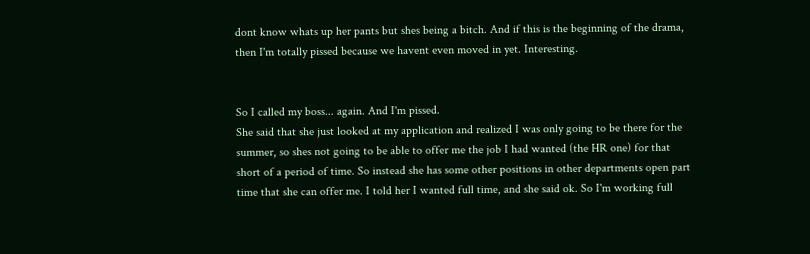dont know whats up her pants but shes being a bitch. And if this is the beginning of the drama, then I'm totally pissed because we havent even moved in yet. Interesting.


So I called my boss... again. And I'm pissed.
She said that she just looked at my application and realized I was only going to be there for the summer, so shes not going to be able to offer me the job I had wanted (the HR one) for that short of a period of time. So instead she has some other positions in other departments open part time that she can offer me. I told her I wanted full time, and she said ok. So I'm working full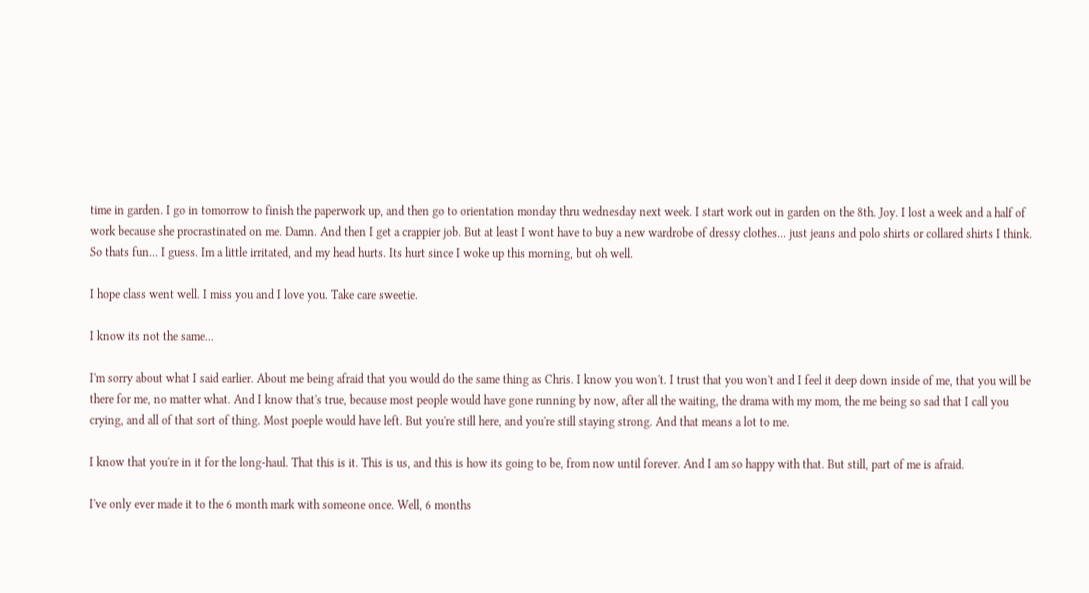time in garden. I go in tomorrow to finish the paperwork up, and then go to orientation monday thru wednesday next week. I start work out in garden on the 8th. Joy. I lost a week and a half of work because she procrastinated on me. Damn. And then I get a crappier job. But at least I wont have to buy a new wardrobe of dressy clothes... just jeans and polo shirts or collared shirts I think. So thats fun... I guess. Im a little irritated, and my head hurts. Its hurt since I woke up this morning, but oh well.

I hope class went well. I miss you and I love you. Take care sweetie.

I know its not the same...

I'm sorry about what I said earlier. About me being afraid that you would do the same thing as Chris. I know you won't. I trust that you won't and I feel it deep down inside of me, that you will be there for me, no matter what. And I know that's true, because most people would have gone running by now, after all the waiting, the drama with my mom, the me being so sad that I call you crying, and all of that sort of thing. Most poeple would have left. But you're still here, and you're still staying strong. And that means a lot to me.

I know that you're in it for the long-haul. That this is it. This is us, and this is how its going to be, from now until forever. And I am so happy with that. But still, part of me is afraid.

I've only ever made it to the 6 month mark with someone once. Well, 6 months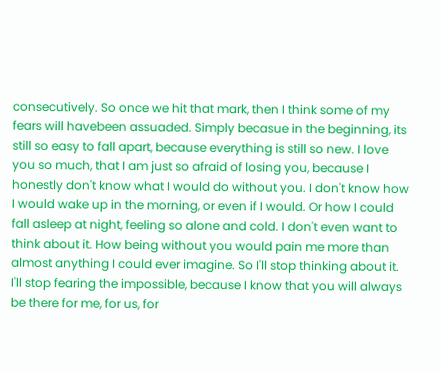consecutively. So once we hit that mark, then I think some of my fears will havebeen assuaded. Simply becasue in the beginning, its still so easy to fall apart, because everything is still so new. I love you so much, that I am just so afraid of losing you, because I honestly don't know what I would do without you. I don't know how I would wake up in the morning, or even if I would. Or how I could fall asleep at night, feeling so alone and cold. I don't even want to think about it. How being without you would pain me more than almost anything I could ever imagine. So I'll stop thinking about it. I'll stop fearing the impossible, because I know that you will always be there for me, for us, for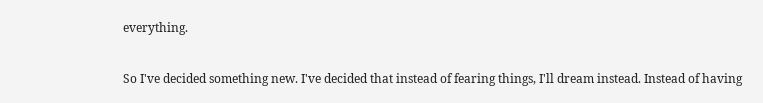everything.

So I've decided something new. I've decided that instead of fearing things, I'll dream instead. Instead of having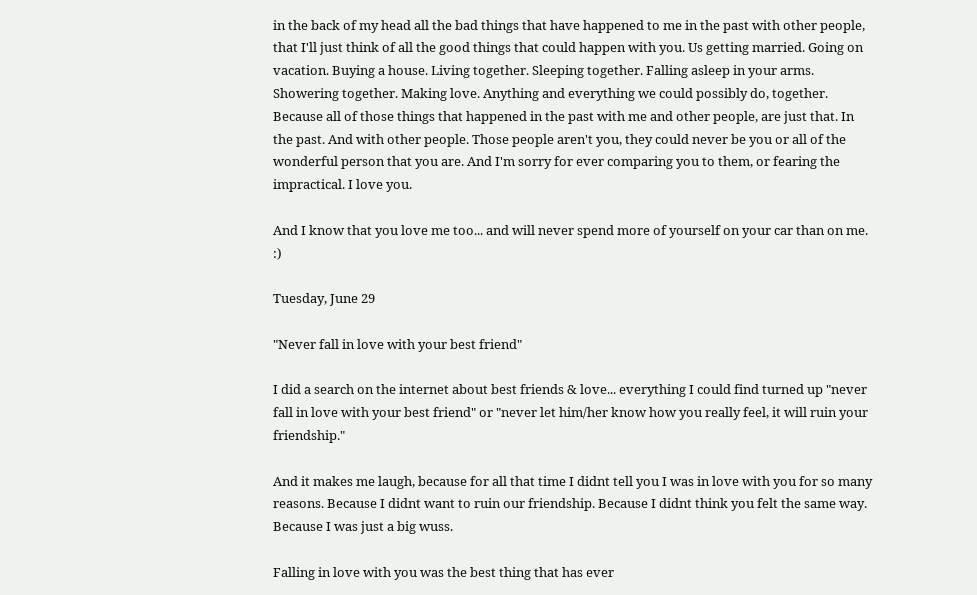in the back of my head all the bad things that have happened to me in the past with other people, that I'll just think of all the good things that could happen with you. Us getting married. Going on vacation. Buying a house. Living together. Sleeping together. Falling asleep in your arms. Showering together. Making love. Anything and everything we could possibly do, together. Because all of those things that happened in the past with me and other people, are just that. In the past. And with other people. Those people aren't you, they could never be you or all of the wonderful person that you are. And I'm sorry for ever comparing you to them, or fearing the impractical. I love you.

And I know that you love me too... and will never spend more of yourself on your car than on me. :)

Tuesday, June 29

"Never fall in love with your best friend"

I did a search on the internet about best friends & love... everything I could find turned up "never fall in love with your best friend" or "never let him/her know how you really feel, it will ruin your friendship."

And it makes me laugh, because for all that time I didnt tell you I was in love with you for so many reasons. Because I didnt want to ruin our friendship. Because I didnt think you felt the same way. Because I was just a big wuss.

Falling in love with you was the best thing that has ever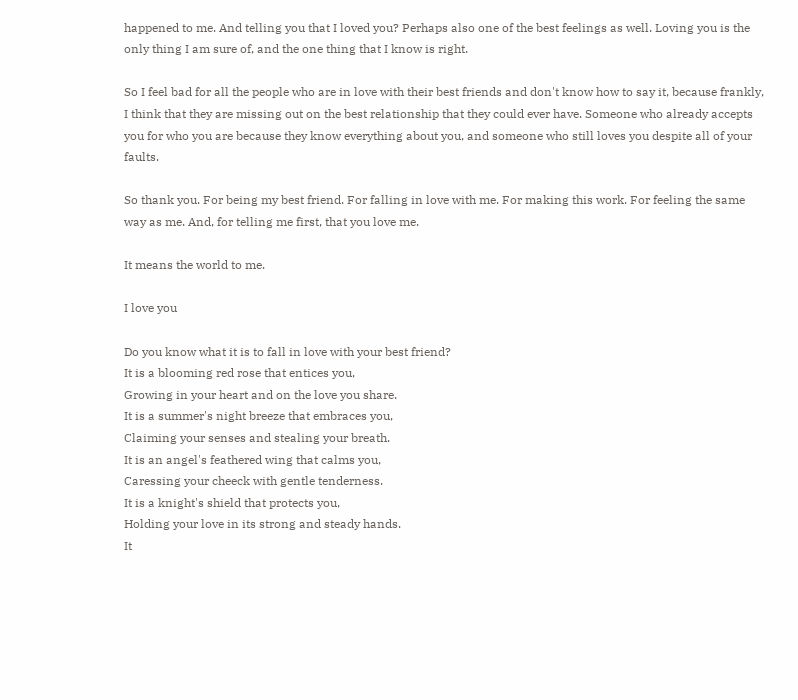happened to me. And telling you that I loved you? Perhaps also one of the best feelings as well. Loving you is the only thing I am sure of, and the one thing that I know is right.

So I feel bad for all the people who are in love with their best friends and don't know how to say it, because frankly, I think that they are missing out on the best relationship that they could ever have. Someone who already accepts you for who you are because they know everything about you, and someone who still loves you despite all of your faults.

So thank you. For being my best friend. For falling in love with me. For making this work. For feeling the same way as me. And, for telling me first, that you love me.

It means the world to me.

I love you

Do you know what it is to fall in love with your best friend?
It is a blooming red rose that entices you,
Growing in your heart and on the love you share.
It is a summer's night breeze that embraces you,
Claiming your senses and stealing your breath.
It is an angel's feathered wing that calms you,
Caressing your cheeck with gentle tenderness.
It is a knight's shield that protects you,
Holding your love in its strong and steady hands.
It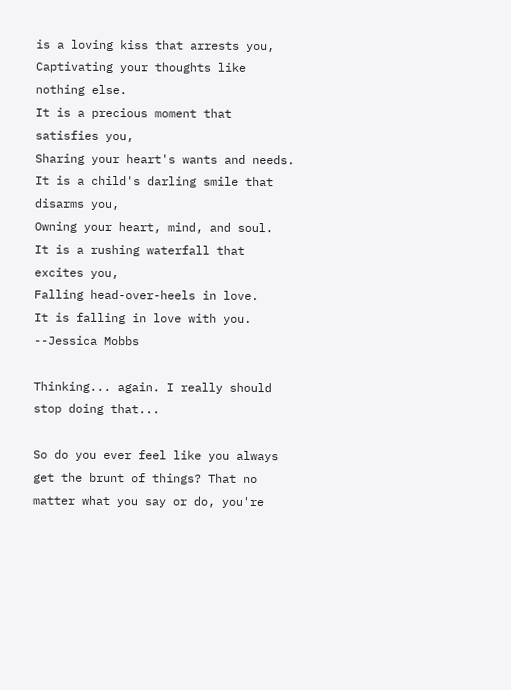is a loving kiss that arrests you,
Captivating your thoughts like nothing else.
It is a precious moment that satisfies you,
Sharing your heart's wants and needs.
It is a child's darling smile that disarms you,
Owning your heart, mind, and soul.
It is a rushing waterfall that excites you,
Falling head-over-heels in love.
It is falling in love with you.
--Jessica Mobbs

Thinking... again. I really should stop doing that...

So do you ever feel like you always get the brunt of things? That no matter what you say or do, you're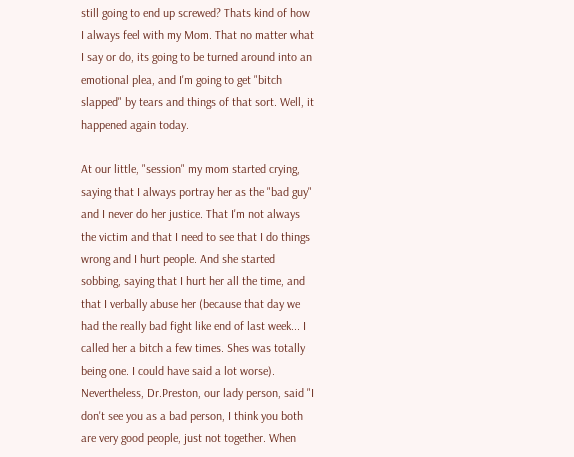still going to end up screwed? Thats kind of how I always feel with my Mom. That no matter what I say or do, its going to be turned around into an emotional plea, and I'm going to get "bitch slapped" by tears and things of that sort. Well, it happened again today.

At our little, "session" my mom started crying, saying that I always portray her as the "bad guy" and I never do her justice. That I'm not always the victim and that I need to see that I do things wrong and I hurt people. And she started sobbing, saying that I hurt her all the time, and that I verbally abuse her (because that day we had the really bad fight like end of last week... I called her a bitch a few times. Shes was totally being one. I could have said a lot worse). Nevertheless, Dr.Preston, our lady person, said "I don't see you as a bad person, I think you both are very good people, just not together. When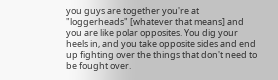you guys are together you're at "loggerheads" [whatever that means] and you are like polar opposites. You dig your heels in, and you take opposite sides and end up fighting over the things that don't need to be fought over.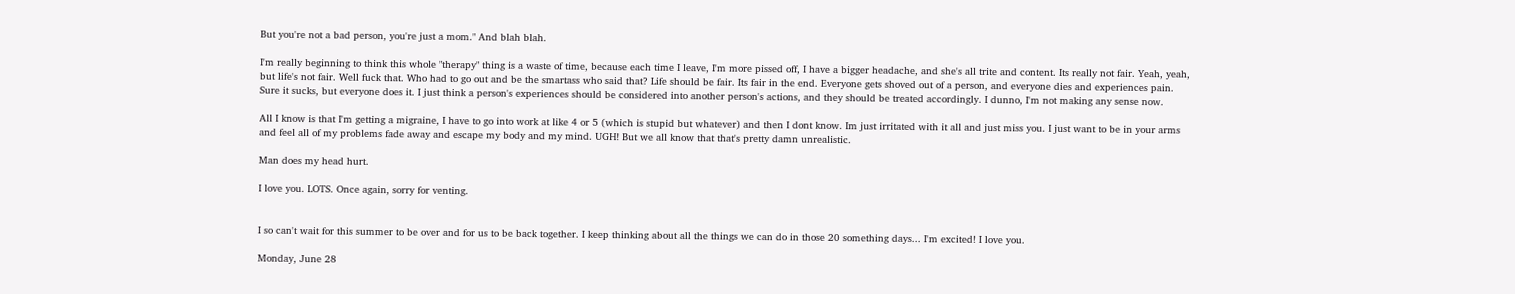But you're not a bad person, you're just a mom." And blah blah.

I'm really beginning to think this whole "therapy" thing is a waste of time, because each time I leave, I'm more pissed off, I have a bigger headache, and she's all trite and content. Its really not fair. Yeah, yeah, but life's not fair. Well fuck that. Who had to go out and be the smartass who said that? Life should be fair. Its fair in the end. Everyone gets shoved out of a person, and everyone dies and experiences pain. Sure it sucks, but everyone does it. I just think a person's experiences should be considered into another person's actions, and they should be treated accordingly. I dunno, I'm not making any sense now.

All I know is that I'm getting a migraine, I have to go into work at like 4 or 5 (which is stupid but whatever) and then I dont know. Im just irritated with it all and just miss you. I just want to be in your arms and feel all of my problems fade away and escape my body and my mind. UGH! But we all know that that's pretty damn unrealistic.

Man does my head hurt.

I love you. LOTS. Once again, sorry for venting.


I so can't wait for this summer to be over and for us to be back together. I keep thinking about all the things we can do in those 20 something days... I'm excited! I love you.

Monday, June 28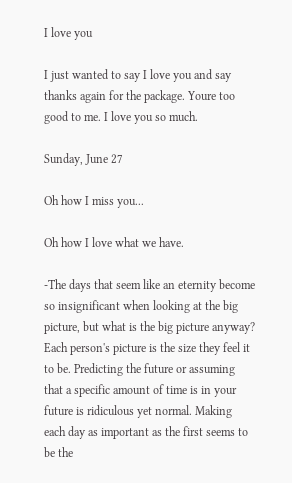I love you

I just wanted to say I love you and say thanks again for the package. Youre too good to me. I love you so much.

Sunday, June 27

Oh how I miss you...

Oh how I love what we have.

-The days that seem like an eternity become so insignificant when looking at the big picture, but what is the big picture anyway? Each person's picture is the size they feel it to be. Predicting the future or assuming that a specific amount of time is in your future is ridiculous yet normal. Making each day as important as the first seems to be the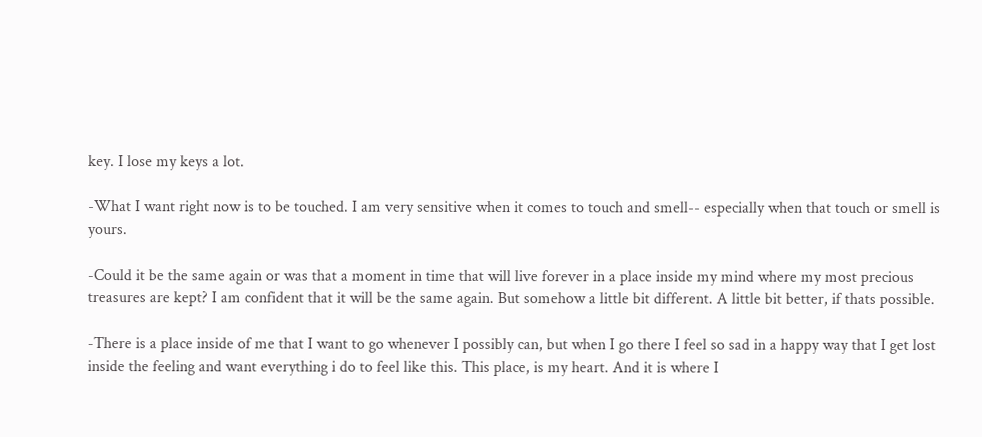key. I lose my keys a lot.

-What I want right now is to be touched. I am very sensitive when it comes to touch and smell-- especially when that touch or smell is yours.

-Could it be the same again or was that a moment in time that will live forever in a place inside my mind where my most precious treasures are kept? I am confident that it will be the same again. But somehow a little bit different. A little bit better, if thats possible.

-There is a place inside of me that I want to go whenever I possibly can, but when I go there I feel so sad in a happy way that I get lost inside the feeling and want everything i do to feel like this. This place, is my heart. And it is where I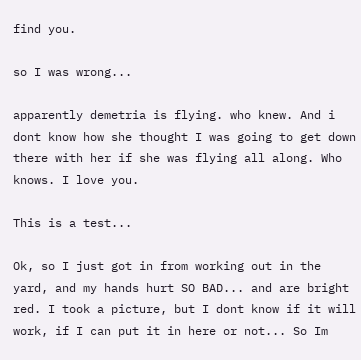find you.

so I was wrong...

apparently demetria is flying. who knew. And i dont know how she thought I was going to get down there with her if she was flying all along. Who knows. I love you.

This is a test...

Ok, so I just got in from working out in the yard, and my hands hurt SO BAD... and are bright red. I took a picture, but I dont know if it will work, if I can put it in here or not... So Im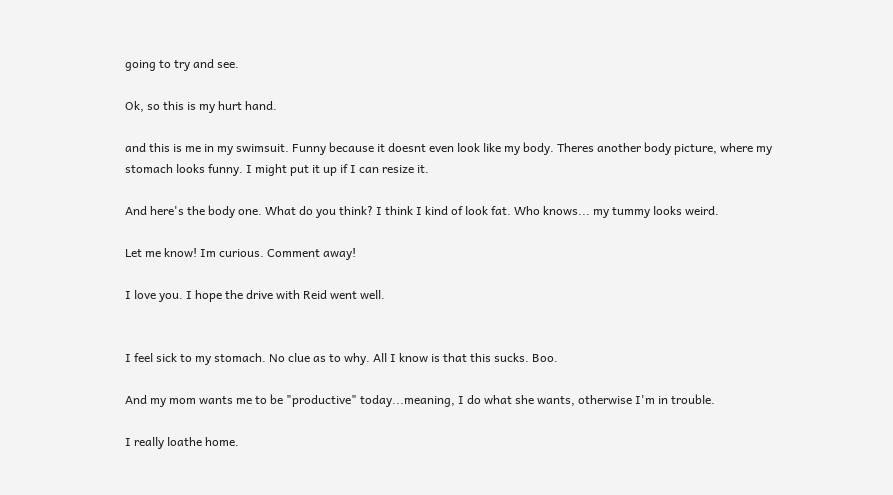going to try and see.

Ok, so this is my hurt hand.

and this is me in my swimsuit. Funny because it doesnt even look like my body. Theres another body picture, where my stomach looks funny. I might put it up if I can resize it.

And here's the body one. What do you think? I think I kind of look fat. Who knows... my tummy looks weird.

Let me know! Im curious. Comment away!

I love you. I hope the drive with Reid went well.


I feel sick to my stomach. No clue as to why. All I know is that this sucks. Boo.

And my mom wants me to be "productive" today...meaning, I do what she wants, otherwise I'm in trouble.

I really loathe home.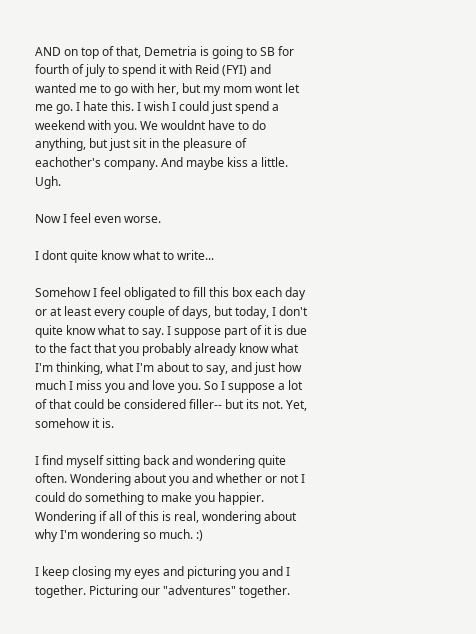AND on top of that, Demetria is going to SB for fourth of july to spend it with Reid (FYI) and wanted me to go with her, but my mom wont let me go. I hate this. I wish I could just spend a weekend with you. We wouldnt have to do anything, but just sit in the pleasure of eachother's company. And maybe kiss a little. Ugh.

Now I feel even worse.

I dont quite know what to write...

Somehow I feel obligated to fill this box each day or at least every couple of days, but today, I don't quite know what to say. I suppose part of it is due to the fact that you probably already know what I'm thinking, what I'm about to say, and just how much I miss you and love you. So I suppose a lot of that could be considered filler-- but its not. Yet, somehow it is.

I find myself sitting back and wondering quite often. Wondering about you and whether or not I could do something to make you happier. Wondering if all of this is real, wondering about why I'm wondering so much. :)

I keep closing my eyes and picturing you and I together. Picturing our "adventures" together.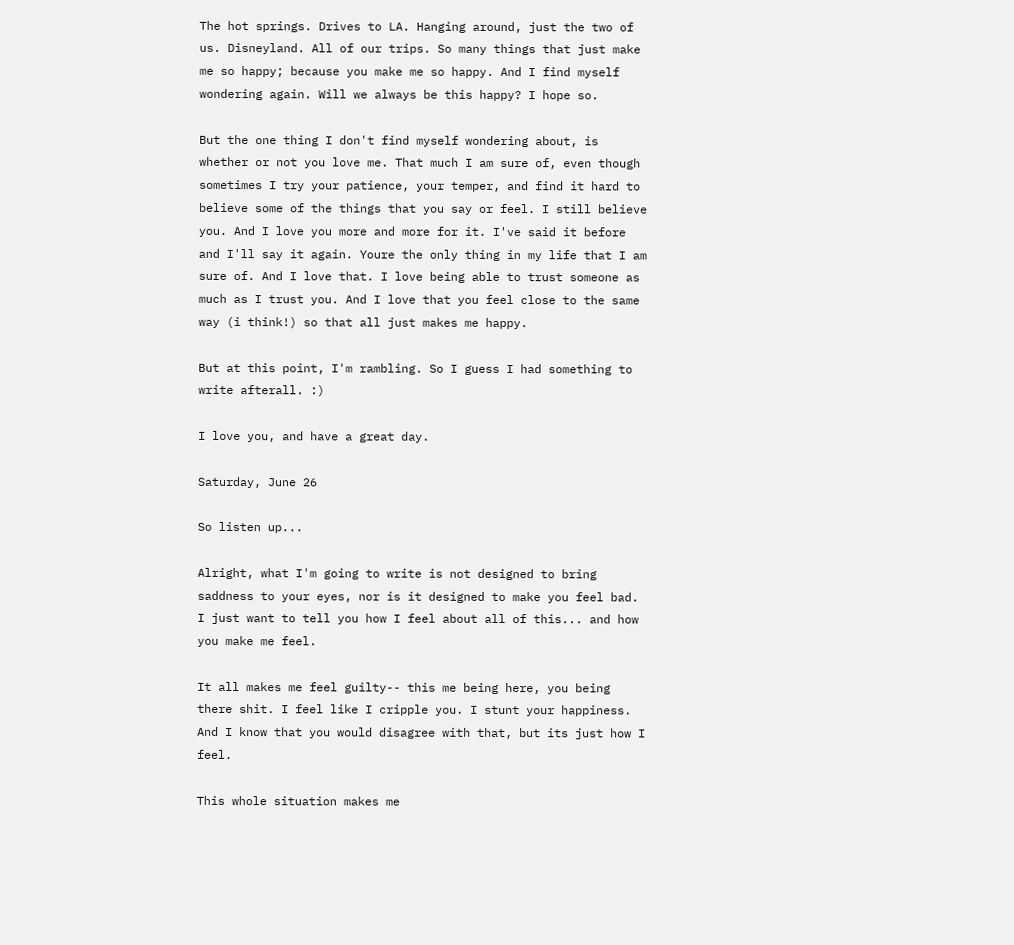The hot springs. Drives to LA. Hanging around, just the two of us. Disneyland. All of our trips. So many things that just make me so happy; because you make me so happy. And I find myself wondering again. Will we always be this happy? I hope so.

But the one thing I don't find myself wondering about, is whether or not you love me. That much I am sure of, even though sometimes I try your patience, your temper, and find it hard to believe some of the things that you say or feel. I still believe you. And I love you more and more for it. I've said it before and I'll say it again. Youre the only thing in my life that I am sure of. And I love that. I love being able to trust someone as much as I trust you. And I love that you feel close to the same way (i think!) so that all just makes me happy.

But at this point, I'm rambling. So I guess I had something to write afterall. :)

I love you, and have a great day.

Saturday, June 26

So listen up...

Alright, what I'm going to write is not designed to bring saddness to your eyes, nor is it designed to make you feel bad. I just want to tell you how I feel about all of this... and how you make me feel.

It all makes me feel guilty-- this me being here, you being there shit. I feel like I cripple you. I stunt your happiness. And I know that you would disagree with that, but its just how I feel.

This whole situation makes me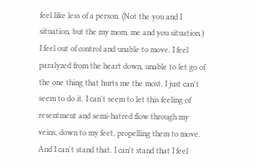feel like less of a person. (Not the you and I situation, but the my mom, me and you situation.) I feel out of control and unable to move. I feel paralyzed from the heart down, unable to let go of the one thing that hurts me the most. I just can't seem to do it. I can't seem to let this feeling of resentment and semi-hatred flow through my veins, down to my feet, propelling them to move. And I can't stand that. I can't stand that I feel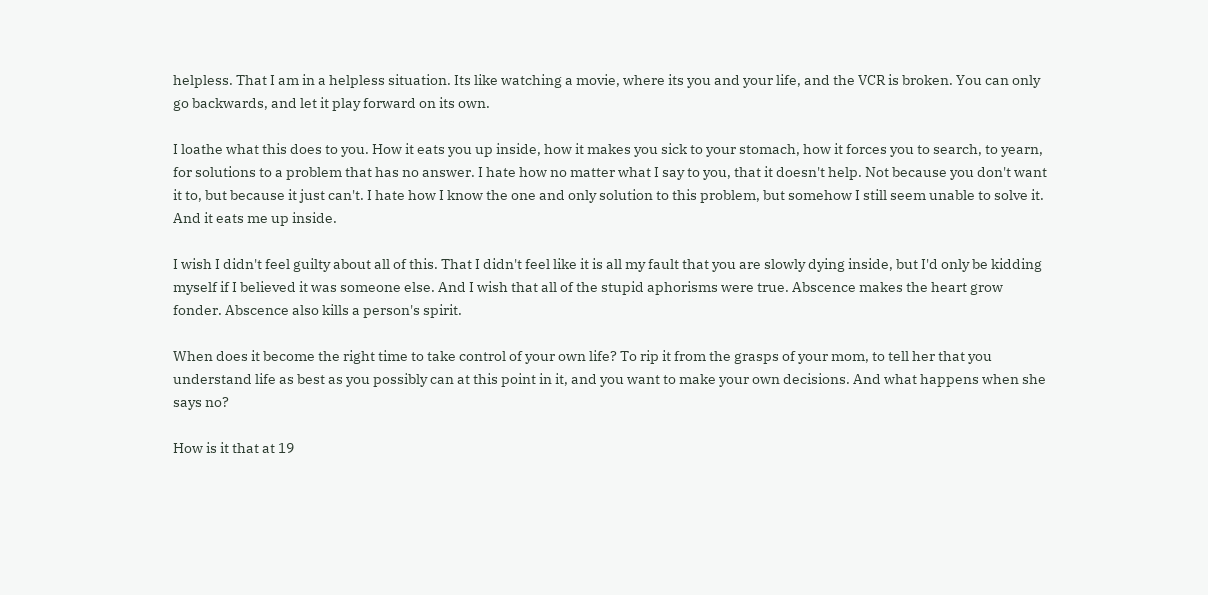helpless. That I am in a helpless situation. Its like watching a movie, where its you and your life, and the VCR is broken. You can only go backwards, and let it play forward on its own.

I loathe what this does to you. How it eats you up inside, how it makes you sick to your stomach, how it forces you to search, to yearn, for solutions to a problem that has no answer. I hate how no matter what I say to you, that it doesn't help. Not because you don't want it to, but because it just can't. I hate how I know the one and only solution to this problem, but somehow I still seem unable to solve it. And it eats me up inside.

I wish I didn't feel guilty about all of this. That I didn't feel like it is all my fault that you are slowly dying inside, but I'd only be kidding myself if I believed it was someone else. And I wish that all of the stupid aphorisms were true. Abscence makes the heart grow fonder. Abscence also kills a person's spirit.

When does it become the right time to take control of your own life? To rip it from the grasps of your mom, to tell her that you understand life as best as you possibly can at this point in it, and you want to make your own decisions. And what happens when she says no?

How is it that at 19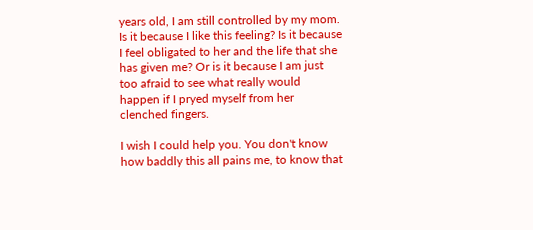years old, I am still controlled by my mom. Is it because I like this feeling? Is it because I feel obligated to her and the life that she has given me? Or is it because I am just too afraid to see what really would happen if I pryed myself from her clenched fingers.

I wish I could help you. You don't know how baddly this all pains me, to know that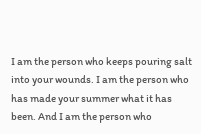I am the person who keeps pouring salt into your wounds. I am the person who has made your summer what it has been. And I am the person who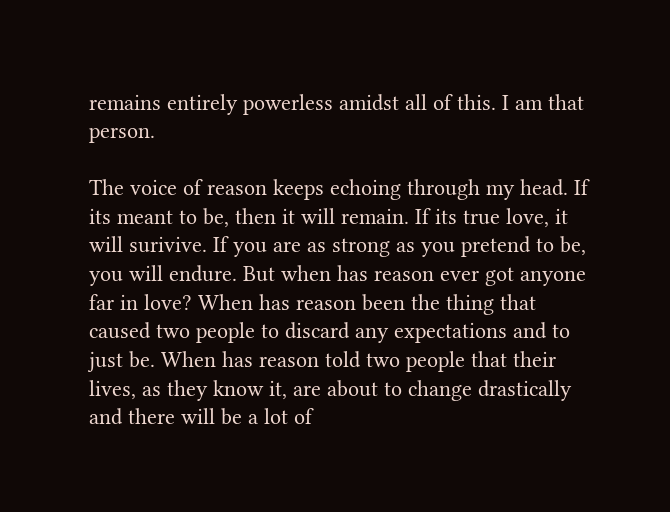remains entirely powerless amidst all of this. I am that person.

The voice of reason keeps echoing through my head. If its meant to be, then it will remain. If its true love, it will surivive. If you are as strong as you pretend to be, you will endure. But when has reason ever got anyone far in love? When has reason been the thing that caused two people to discard any expectations and to just be. When has reason told two people that their lives, as they know it, are about to change drastically and there will be a lot of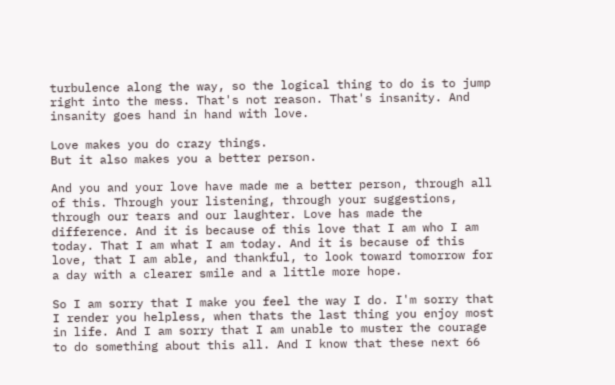turbulence along the way, so the logical thing to do is to jump right into the mess. That's not reason. That's insanity. And insanity goes hand in hand with love.

Love makes you do crazy things.
But it also makes you a better person.

And you and your love have made me a better person, through all of this. Through your listening, through your suggestions, through our tears and our laughter. Love has made the difference. And it is because of this love that I am who I am today. That I am what I am today. And it is because of this love, that I am able, and thankful, to look toward tomorrow for a day with a clearer smile and a little more hope.

So I am sorry that I make you feel the way I do. I'm sorry that I render you helpless, when thats the last thing you enjoy most in life. And I am sorry that I am unable to muster the courage to do something about this all. And I know that these next 66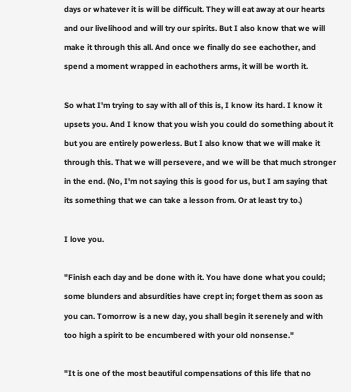days or whatever it is will be difficult. They will eat away at our hearts and our livelihood and will try our spirits. But I also know that we will make it through this all. And once we finally do see eachother, and spend a moment wrapped in eachothers arms, it will be worth it.

So what I'm trying to say with all of this is, I know its hard. I know it upsets you. And I know that you wish you could do something about it but you are entirely powerless. But I also know that we will make it through this. That we will persevere, and we will be that much stronger in the end. (No, I'm not saying this is good for us, but I am saying that its something that we can take a lesson from. Or at least try to.)

I love you.

"Finish each day and be done with it. You have done what you could; some blunders and absurdities have crept in; forget them as soon as you can. Tomorrow is a new day, you shall begin it serenely and with too high a spirit to be encumbered with your old nonsense."

"It is one of the most beautiful compensations of this life that no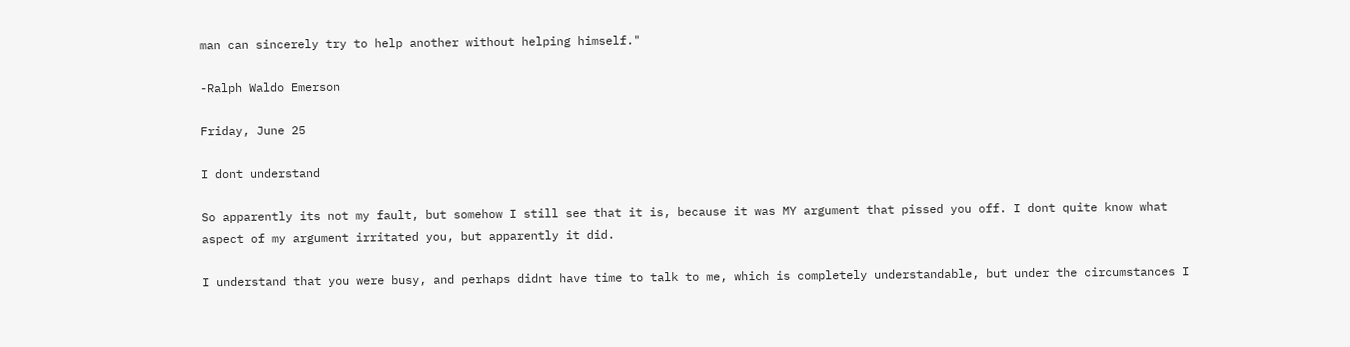man can sincerely try to help another without helping himself."

-Ralph Waldo Emerson

Friday, June 25

I dont understand

So apparently its not my fault, but somehow I still see that it is, because it was MY argument that pissed you off. I dont quite know what aspect of my argument irritated you, but apparently it did.

I understand that you were busy, and perhaps didnt have time to talk to me, which is completely understandable, but under the circumstances I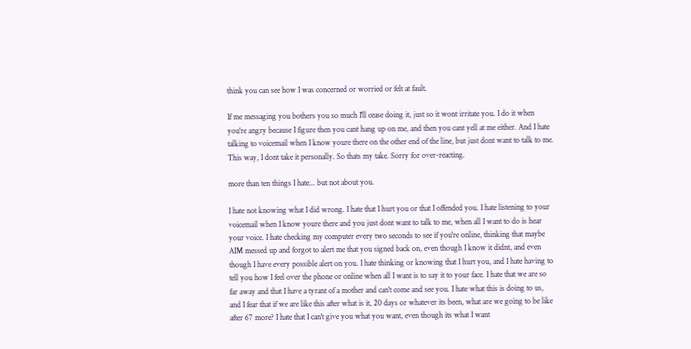think you can see how I was concerned or worried or felt at fault.

If me messaging you bothers you so much I'll cease doing it, just so it wont irritate you. I do it when you're angry because I figure then you cant hang up on me, and then you cant yell at me either. And I hate talking to voicemail when I know youre there on the other end of the line, but just dont want to talk to me. This way, I dont take it personally. So thats my take. Sorry for over-reacting.

more than ten things I hate... but not about you.

I hate not knowing what I did wrong. I hate that I hurt you or that I offended you. I hate listening to your voicemail when I know youre there and you just dont want to talk to me, when all I want to do is hear your voice. I hate checking my computer every two seconds to see if you're online, thinking that maybe AIM messed up and forgot to alert me that you signed back on, even though I know it didnt, and even though I have every possible alert on you. I hate thinking or knowing that I hurt you, and I hate having to tell you how I feel over the phone or online when all I want is to say it to your face. I hate that we are so far away and that I have a tyrant of a mother and can't come and see you. I hate what this is doing to us, and I fear that if we are like this after what is it, 20 days or whatever its been, what are we going to be like after 67 more? I hate that I can't give you what you want, even though its what I want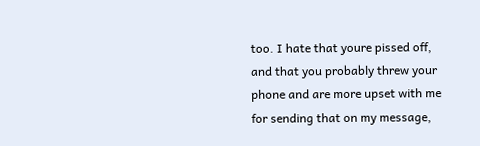too. I hate that youre pissed off, and that you probably threw your phone and are more upset with me for sending that on my message,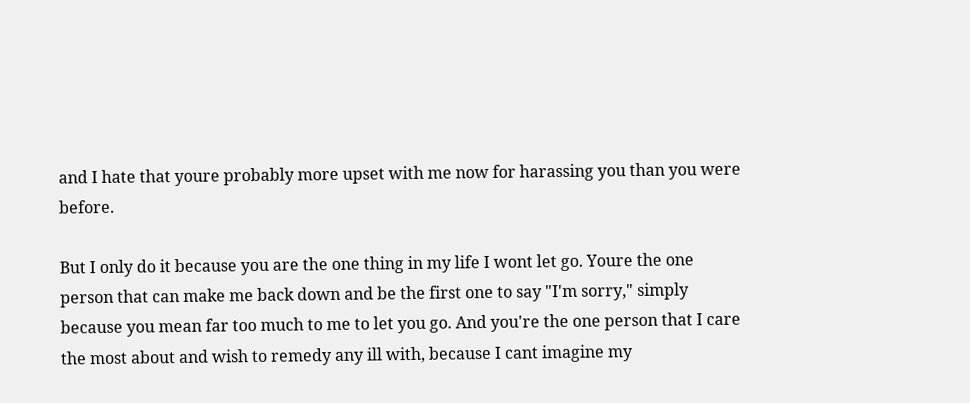and I hate that youre probably more upset with me now for harassing you than you were before.

But I only do it because you are the one thing in my life I wont let go. Youre the one person that can make me back down and be the first one to say "I'm sorry," simply because you mean far too much to me to let you go. And you're the one person that I care the most about and wish to remedy any ill with, because I cant imagine my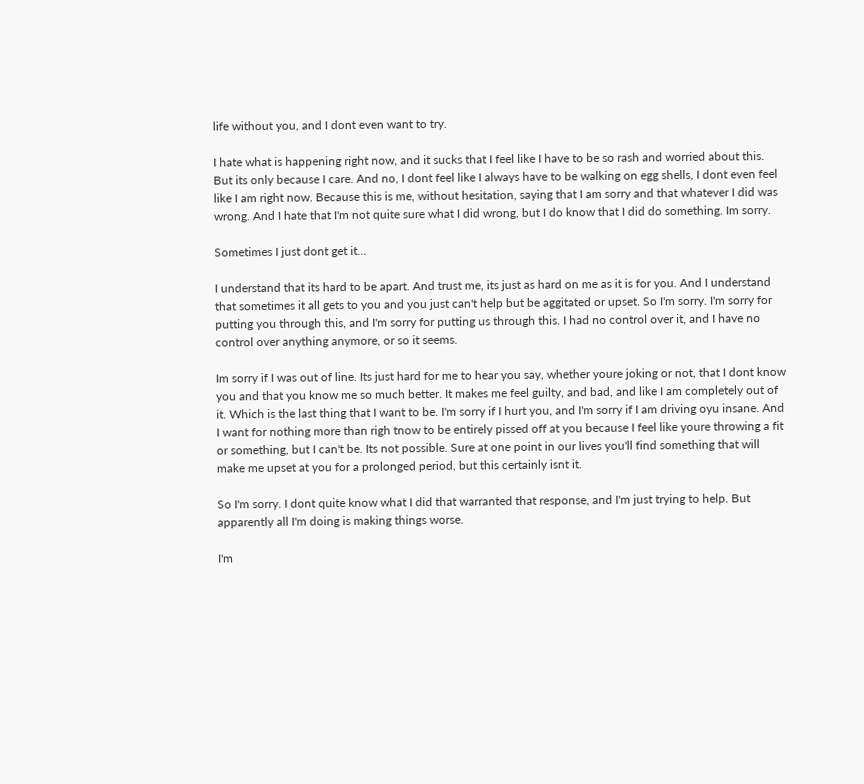life without you, and I dont even want to try.

I hate what is happening right now, and it sucks that I feel like I have to be so rash and worried about this. But its only because I care. And no, I dont feel like I always have to be walking on egg shells, I dont even feel like I am right now. Because this is me, without hesitation, saying that I am sorry and that whatever I did was wrong. And I hate that I'm not quite sure what I did wrong, but I do know that I did do something. Im sorry.

Sometimes I just dont get it...

I understand that its hard to be apart. And trust me, its just as hard on me as it is for you. And I understand that sometimes it all gets to you and you just can't help but be aggitated or upset. So I'm sorry. I'm sorry for putting you through this, and I'm sorry for putting us through this. I had no control over it, and I have no control over anything anymore, or so it seems.

Im sorry if I was out of line. Its just hard for me to hear you say, whether youre joking or not, that I dont know you and that you know me so much better. It makes me feel guilty, and bad, and like I am completely out of it. Which is the last thing that I want to be. I'm sorry if I hurt you, and I'm sorry if I am driving oyu insane. And I want for nothing more than righ tnow to be entirely pissed off at you because I feel like youre throwing a fit or something, but I can't be. Its not possible. Sure at one point in our lives you'll find something that will make me upset at you for a prolonged period, but this certainly isnt it.

So I'm sorry. I dont quite know what I did that warranted that response, and I'm just trying to help. But apparently all I'm doing is making things worse.

I'm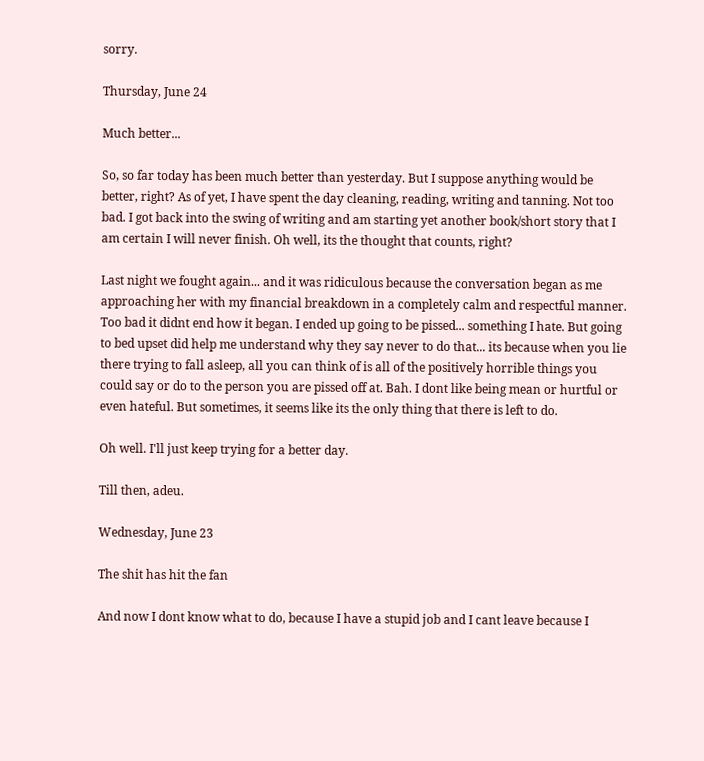sorry.

Thursday, June 24

Much better...

So, so far today has been much better than yesterday. But I suppose anything would be better, right? As of yet, I have spent the day cleaning, reading, writing and tanning. Not too bad. I got back into the swing of writing and am starting yet another book/short story that I am certain I will never finish. Oh well, its the thought that counts, right?

Last night we fought again... and it was ridiculous because the conversation began as me approaching her with my financial breakdown in a completely calm and respectful manner. Too bad it didnt end how it began. I ended up going to be pissed... something I hate. But going to bed upset did help me understand why they say never to do that... its because when you lie there trying to fall asleep, all you can think of is all of the positively horrible things you could say or do to the person you are pissed off at. Bah. I dont like being mean or hurtful or even hateful. But sometimes, it seems like its the only thing that there is left to do.

Oh well. I'll just keep trying for a better day.

Till then, adeu.

Wednesday, June 23

The shit has hit the fan

And now I dont know what to do, because I have a stupid job and I cant leave because I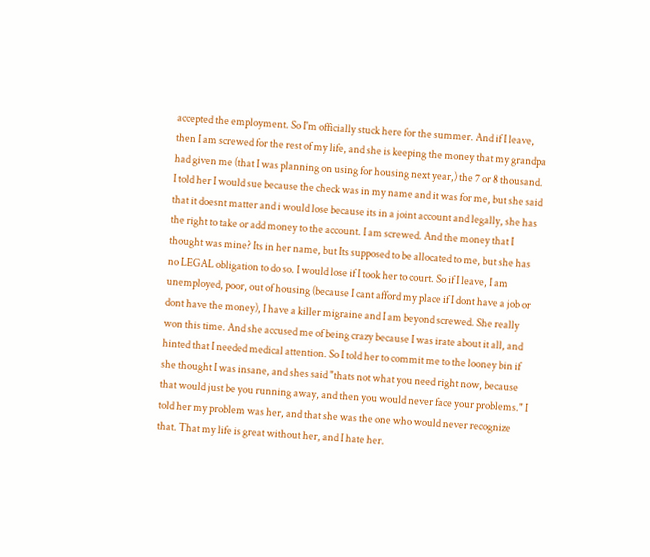accepted the employment. So I'm officially stuck here for the summer. And if I leave, then I am screwed for the rest of my life, and she is keeping the money that my grandpa had given me (that I was planning on using for housing next year,) the 7 or 8 thousand. I told her I would sue because the check was in my name and it was for me, but she said that it doesnt matter and i would lose because its in a joint account and legally, she has the right to take or add money to the account. I am screwed. And the money that I thought was mine? Its in her name, but Its supposed to be allocated to me, but she has no LEGAL obligation to do so. I would lose if I took her to court. So if I leave, I am unemployed, poor, out of housing (because I cant afford my place if I dont have a job or dont have the money), I have a killer migraine and I am beyond screwed. She really won this time. And she accused me of being crazy because I was irate about it all, and hinted that I needed medical attention. So I told her to commit me to the looney bin if she thought I was insane, and shes said "thats not what you need right now, because that would just be you running away, and then you would never face your problems." I told her my problem was her, and that she was the one who would never recognize that. That my life is great without her, and I hate her.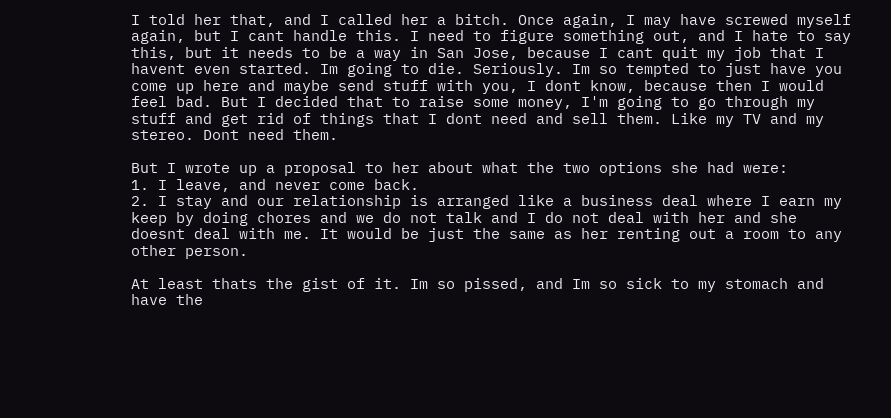I told her that, and I called her a bitch. Once again, I may have screwed myself again, but I cant handle this. I need to figure something out, and I hate to say this, but it needs to be a way in San Jose, because I cant quit my job that I havent even started. Im going to die. Seriously. Im so tempted to just have you come up here and maybe send stuff with you, I dont know, because then I would feel bad. But I decided that to raise some money, I'm going to go through my stuff and get rid of things that I dont need and sell them. Like my TV and my stereo. Dont need them.

But I wrote up a proposal to her about what the two options she had were:
1. I leave, and never come back.
2. I stay and our relationship is arranged like a business deal where I earn my keep by doing chores and we do not talk and I do not deal with her and she doesnt deal with me. It would be just the same as her renting out a room to any other person.

At least thats the gist of it. Im so pissed, and Im so sick to my stomach and have the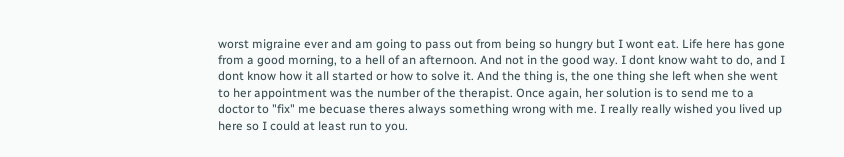worst migraine ever and am going to pass out from being so hungry but I wont eat. Life here has gone from a good morning, to a hell of an afternoon. And not in the good way. I dont know waht to do, and I dont know how it all started or how to solve it. And the thing is, the one thing she left when she went to her appointment was the number of the therapist. Once again, her solution is to send me to a doctor to "fix" me becuase theres always something wrong with me. I really really wished you lived up here so I could at least run to you.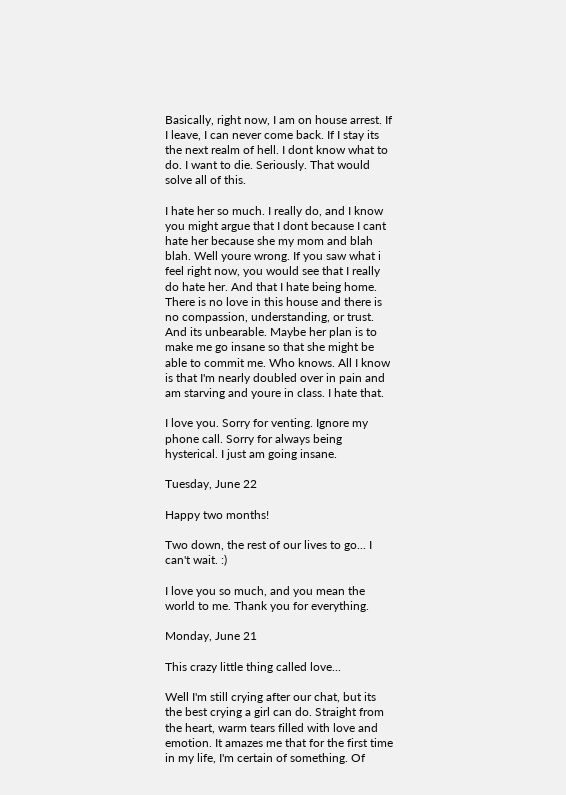Basically, right now, I am on house arrest. If I leave, I can never come back. If I stay its the next realm of hell. I dont know what to do. I want to die. Seriously. That would solve all of this.

I hate her so much. I really do, and I know you might argue that I dont because I cant hate her because she my mom and blah blah. Well youre wrong. If you saw what i feel right now, you would see that I really do hate her. And that I hate being home. There is no love in this house and there is no compassion, understanding, or trust. And its unbearable. Maybe her plan is to make me go insane so that she might be able to commit me. Who knows. All I know is that I'm nearly doubled over in pain and am starving and youre in class. I hate that.

I love you. Sorry for venting. Ignore my phone call. Sorry for always being hysterical. I just am going insane.

Tuesday, June 22

Happy two months!

Two down, the rest of our lives to go... I can't wait. :)

I love you so much, and you mean the world to me. Thank you for everything.

Monday, June 21

This crazy little thing called love...

Well I'm still crying after our chat, but its the best crying a girl can do. Straight from the heart, warm tears filled with love and emotion. It amazes me that for the first time in my life, I'm certain of something. Of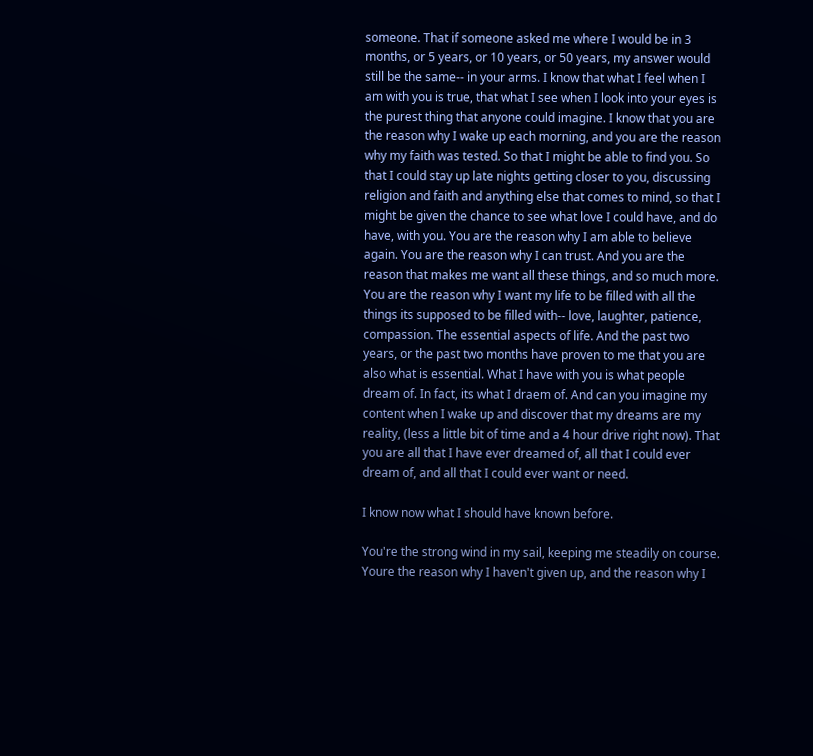someone. That if someone asked me where I would be in 3 months, or 5 years, or 10 years, or 50 years, my answer would still be the same-- in your arms. I know that what I feel when I am with you is true, that what I see when I look into your eyes is the purest thing that anyone could imagine. I know that you are the reason why I wake up each morning, and you are the reason why my faith was tested. So that I might be able to find you. So that I could stay up late nights getting closer to you, discussing religion and faith and anything else that comes to mind, so that I might be given the chance to see what love I could have, and do have, with you. You are the reason why I am able to believe again. You are the reason why I can trust. And you are the reason that makes me want all these things, and so much more. You are the reason why I want my life to be filled with all the things its supposed to be filled with-- love, laughter, patience, compassion. The essential aspects of life. And the past two years, or the past two months have proven to me that you are also what is essential. What I have with you is what people dream of. In fact, its what I draem of. And can you imagine my content when I wake up and discover that my dreams are my reality, (less a little bit of time and a 4 hour drive right now). That you are all that I have ever dreamed of, all that I could ever dream of, and all that I could ever want or need.

I know now what I should have known before.

You're the strong wind in my sail, keeping me steadily on course. Youre the reason why I haven't given up, and the reason why I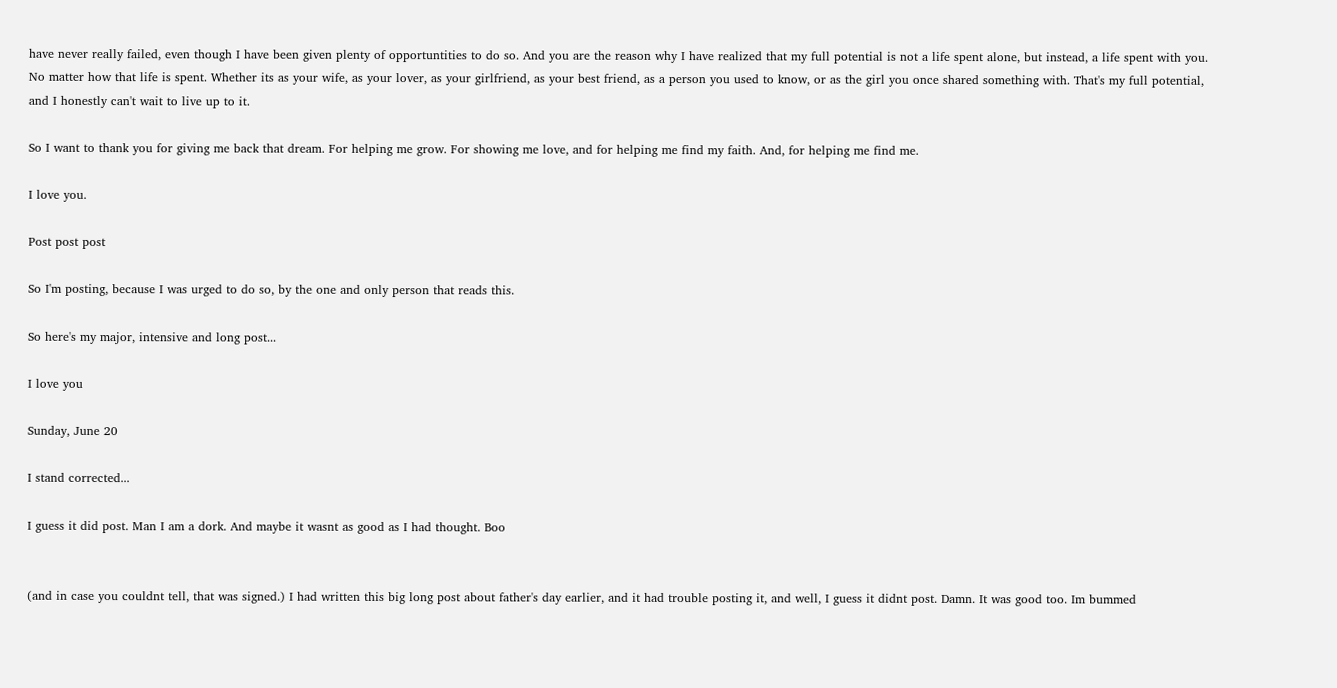have never really failed, even though I have been given plenty of opportuntities to do so. And you are the reason why I have realized that my full potential is not a life spent alone, but instead, a life spent with you. No matter how that life is spent. Whether its as your wife, as your lover, as your girlfriend, as your best friend, as a person you used to know, or as the girl you once shared something with. That's my full potential, and I honestly can't wait to live up to it.

So I want to thank you for giving me back that dream. For helping me grow. For showing me love, and for helping me find my faith. And, for helping me find me.

I love you.

Post post post

So I'm posting, because I was urged to do so, by the one and only person that reads this.

So here's my major, intensive and long post...

I love you

Sunday, June 20

I stand corrected...

I guess it did post. Man I am a dork. And maybe it wasnt as good as I had thought. Boo


(and in case you couldnt tell, that was signed.) I had written this big long post about father's day earlier, and it had trouble posting it, and well, I guess it didnt post. Damn. It was good too. Im bummed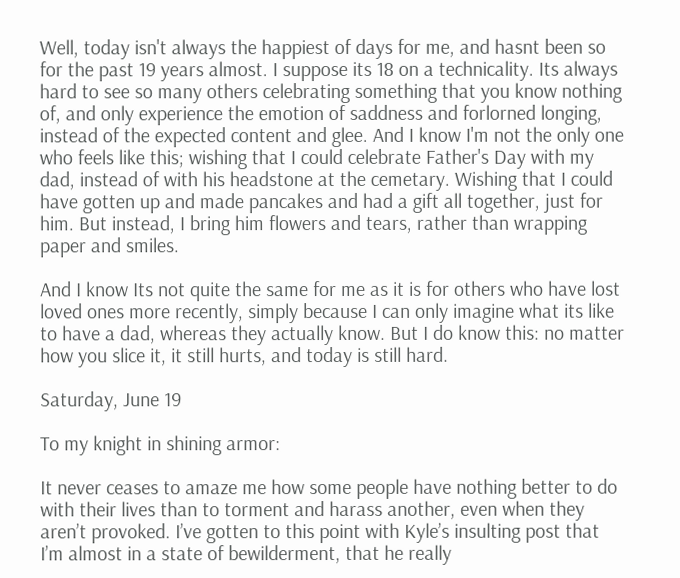Well, today isn't always the happiest of days for me, and hasnt been so for the past 19 years almost. I suppose its 18 on a technicality. Its always hard to see so many others celebrating something that you know nothing of, and only experience the emotion of saddness and forlorned longing, instead of the expected content and glee. And I know I'm not the only one who feels like this; wishing that I could celebrate Father's Day with my dad, instead of with his headstone at the cemetary. Wishing that I could have gotten up and made pancakes and had a gift all together, just for him. But instead, I bring him flowers and tears, rather than wrapping paper and smiles.

And I know Its not quite the same for me as it is for others who have lost loved ones more recently, simply because I can only imagine what its like to have a dad, whereas they actually know. But I do know this: no matter how you slice it, it still hurts, and today is still hard.

Saturday, June 19

To my knight in shining armor:

It never ceases to amaze me how some people have nothing better to do with their lives than to torment and harass another, even when they aren’t provoked. I’ve gotten to this point with Kyle’s insulting post that I’m almost in a state of bewilderment, that he really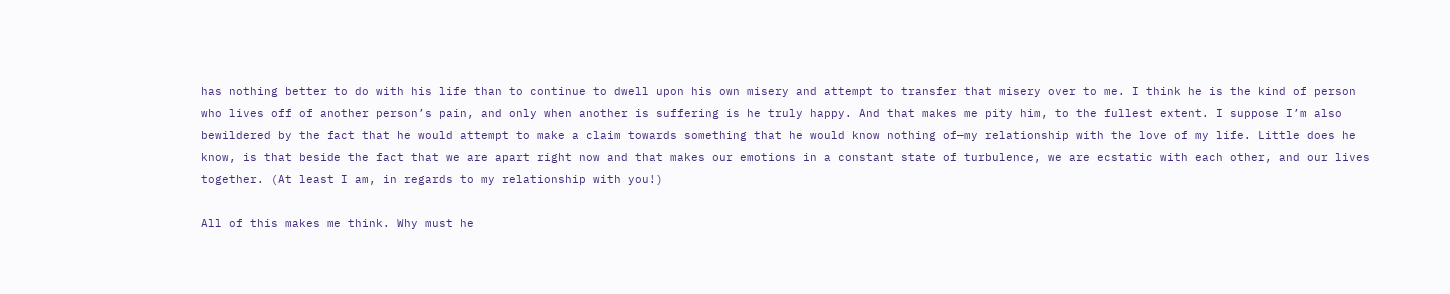has nothing better to do with his life than to continue to dwell upon his own misery and attempt to transfer that misery over to me. I think he is the kind of person who lives off of another person’s pain, and only when another is suffering is he truly happy. And that makes me pity him, to the fullest extent. I suppose I’m also bewildered by the fact that he would attempt to make a claim towards something that he would know nothing of—my relationship with the love of my life. Little does he know, is that beside the fact that we are apart right now and that makes our emotions in a constant state of turbulence, we are ecstatic with each other, and our lives together. (At least I am, in regards to my relationship with you!)

All of this makes me think. Why must he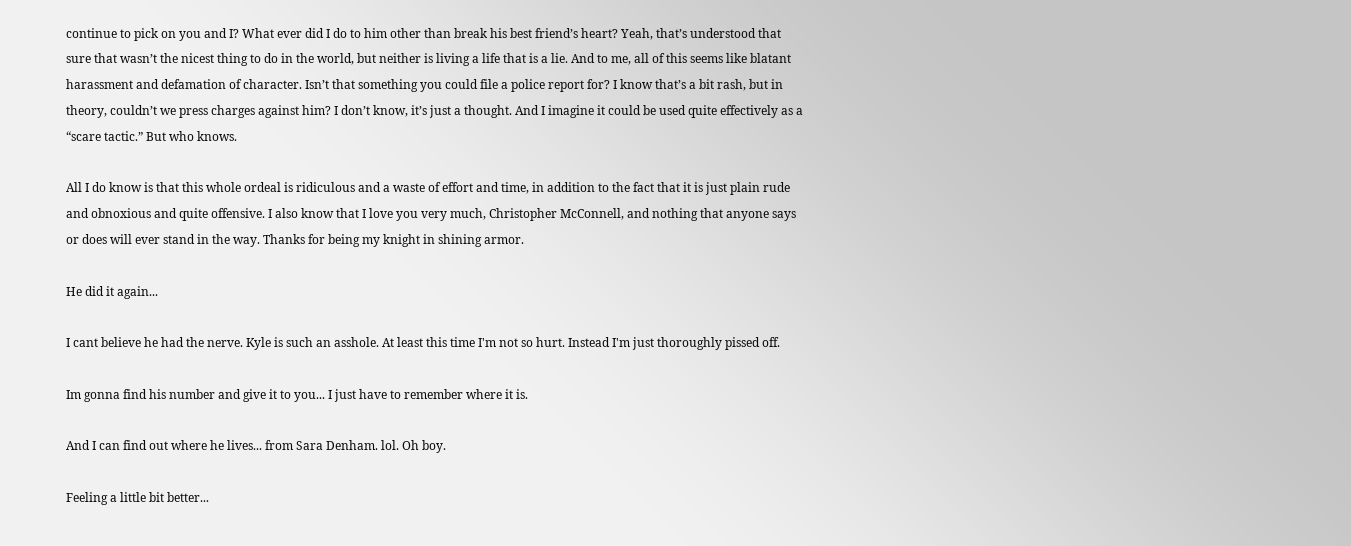continue to pick on you and I? What ever did I do to him other than break his best friend’s heart? Yeah, that’s understood that sure that wasn’t the nicest thing to do in the world, but neither is living a life that is a lie. And to me, all of this seems like blatant harassment and defamation of character. Isn’t that something you could file a police report for? I know that’s a bit rash, but in theory, couldn’t we press charges against him? I don’t know, it’s just a thought. And I imagine it could be used quite effectively as a “scare tactic.” But who knows.

All I do know is that this whole ordeal is ridiculous and a waste of effort and time, in addition to the fact that it is just plain rude and obnoxious and quite offensive. I also know that I love you very much, Christopher McConnell, and nothing that anyone says or does will ever stand in the way. Thanks for being my knight in shining armor.

He did it again...

I cant believe he had the nerve. Kyle is such an asshole. At least this time I'm not so hurt. Instead I'm just thoroughly pissed off.

Im gonna find his number and give it to you... I just have to remember where it is.

And I can find out where he lives... from Sara Denham. lol. Oh boy.

Feeling a little bit better...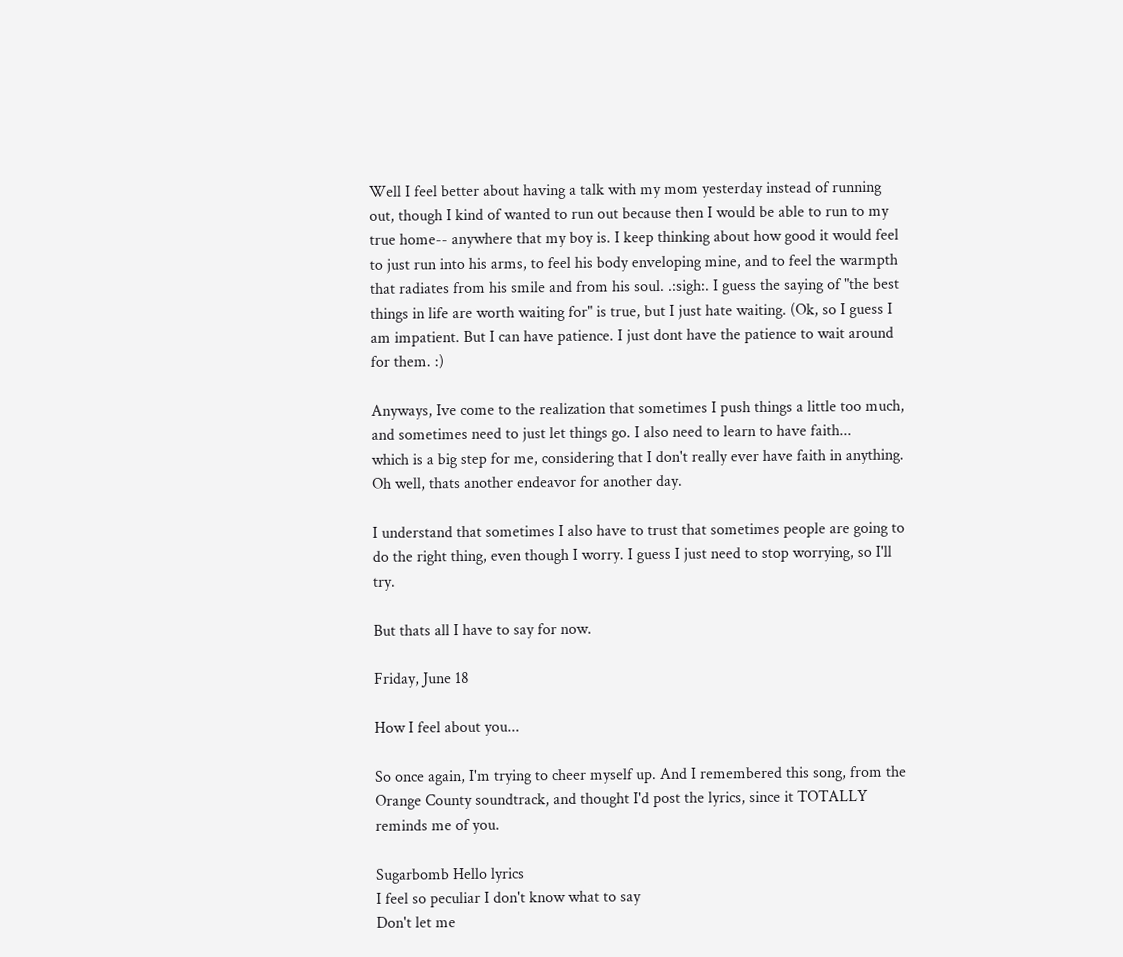Well I feel better about having a talk with my mom yesterday instead of running out, though I kind of wanted to run out because then I would be able to run to my true home-- anywhere that my boy is. I keep thinking about how good it would feel to just run into his arms, to feel his body enveloping mine, and to feel the warmpth that radiates from his smile and from his soul. .:sigh:. I guess the saying of "the best things in life are worth waiting for" is true, but I just hate waiting. (Ok, so I guess I am impatient. But I can have patience. I just dont have the patience to wait around for them. :)

Anyways, Ive come to the realization that sometimes I push things a little too much, and sometimes need to just let things go. I also need to learn to have faith...
which is a big step for me, considering that I don't really ever have faith in anything. Oh well, thats another endeavor for another day.

I understand that sometimes I also have to trust that sometimes people are going to do the right thing, even though I worry. I guess I just need to stop worrying, so I'll try.

But thats all I have to say for now.

Friday, June 18

How I feel about you...

So once again, I'm trying to cheer myself up. And I remembered this song, from the Orange County soundtrack, and thought I'd post the lyrics, since it TOTALLY reminds me of you.

Sugarbomb Hello lyrics
I feel so peculiar I don't know what to say
Don't let me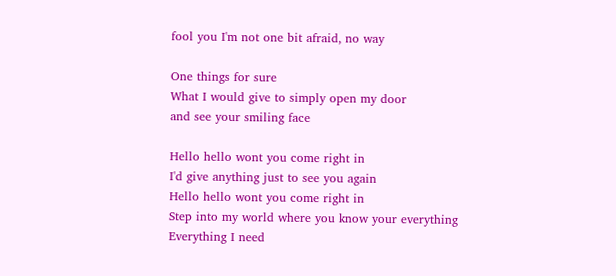fool you I'm not one bit afraid, no way

One things for sure
What I would give to simply open my door
and see your smiling face

Hello hello wont you come right in
I'd give anything just to see you again
Hello hello wont you come right in
Step into my world where you know your everything
Everything I need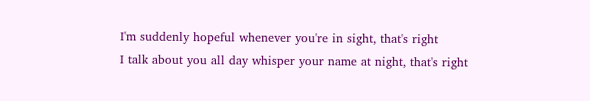I'm suddenly hopeful whenever you're in sight, that's right
I talk about you all day whisper your name at night, that's right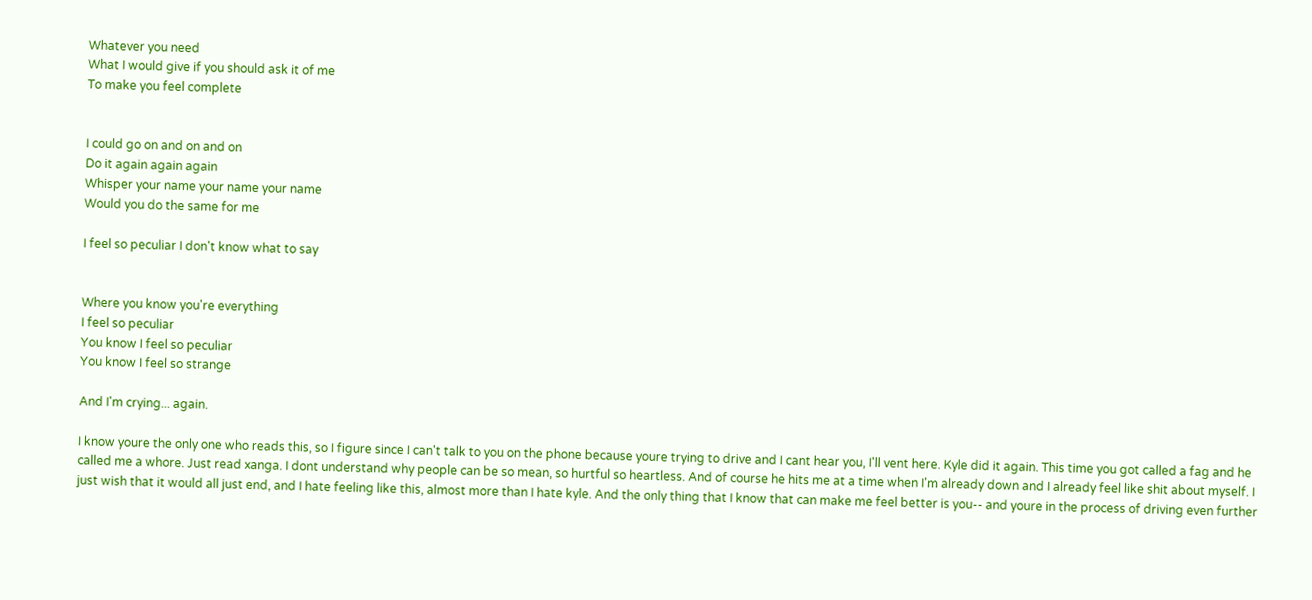Whatever you need
What I would give if you should ask it of me
To make you feel complete


I could go on and on and on
Do it again again again
Whisper your name your name your name
Would you do the same for me

I feel so peculiar I don't know what to say


Where you know you're everything
I feel so peculiar
You know I feel so peculiar
You know I feel so strange

And I'm crying... again.

I know youre the only one who reads this, so I figure since I can't talk to you on the phone because youre trying to drive and I cant hear you, I'll vent here. Kyle did it again. This time you got called a fag and he called me a whore. Just read xanga. I dont understand why people can be so mean, so hurtful so heartless. And of course he hits me at a time when I'm already down and I already feel like shit about myself. I just wish that it would all just end, and I hate feeling like this, almost more than I hate kyle. And the only thing that I know that can make me feel better is you-- and youre in the process of driving even further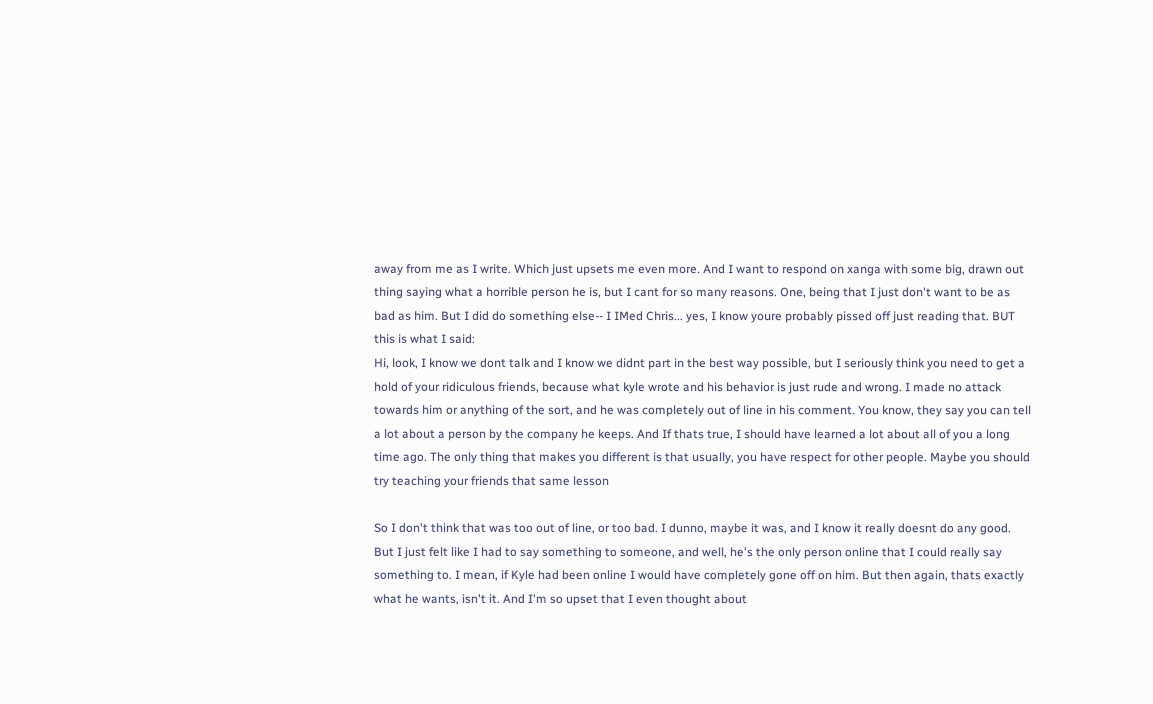away from me as I write. Which just upsets me even more. And I want to respond on xanga with some big, drawn out thing saying what a horrible person he is, but I cant for so many reasons. One, being that I just don't want to be as bad as him. But I did do something else-- I IMed Chris... yes, I know youre probably pissed off just reading that. BUT this is what I said:
Hi, look, I know we dont talk and I know we didnt part in the best way possible, but I seriously think you need to get a hold of your ridiculous friends, because what kyle wrote and his behavior is just rude and wrong. I made no attack towards him or anything of the sort, and he was completely out of line in his comment. You know, they say you can tell a lot about a person by the company he keeps. And If thats true, I should have learned a lot about all of you a long time ago. The only thing that makes you different is that usually, you have respect for other people. Maybe you should try teaching your friends that same lesson

So I don't think that was too out of line, or too bad. I dunno, maybe it was, and I know it really doesnt do any good. But I just felt like I had to say something to someone, and well, he's the only person online that I could really say something to. I mean, if Kyle had been online I would have completely gone off on him. But then again, thats exactly what he wants, isn't it. And I'm so upset that I even thought about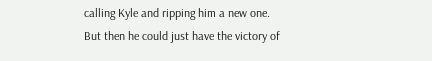calling Kyle and ripping him a new one. But then he could just have the victory of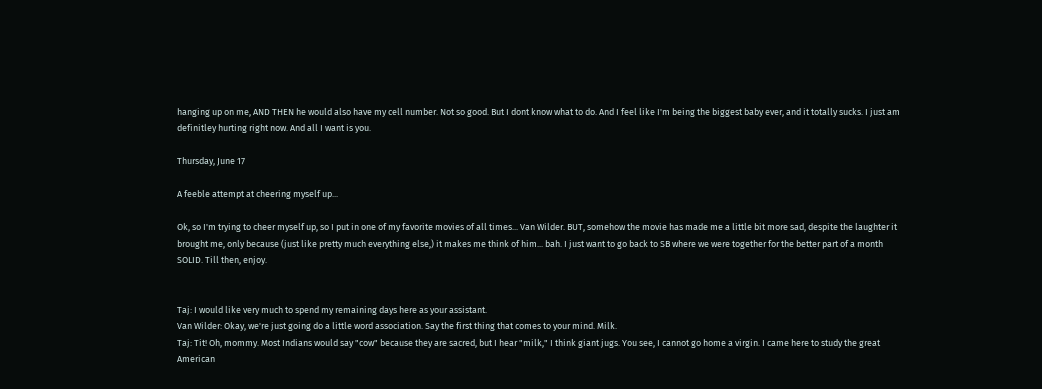hanging up on me, AND THEN he would also have my cell number. Not so good. But I dont know what to do. And I feel like I'm being the biggest baby ever, and it totally sucks. I just am definitley hurting right now. And all I want is you.

Thursday, June 17

A feeble attempt at cheering myself up...

Ok, so I'm trying to cheer myself up, so I put in one of my favorite movies of all times... Van Wilder. BUT, somehow the movie has made me a little bit more sad, despite the laughter it brought me, only because (just like pretty much everything else,) it makes me think of him... bah. I just want to go back to SB where we were together for the better part of a month SOLID. Till then, enjoy.


Taj: I would like very much to spend my remaining days here as your assistant.
Van Wilder: Okay, we're just going do a little word association. Say the first thing that comes to your mind. Milk.
Taj: Tit! Oh, mommy. Most Indians would say "cow" because they are sacred, but I hear "milk," I think giant jugs. You see, I cannot go home a virgin. I came here to study the great American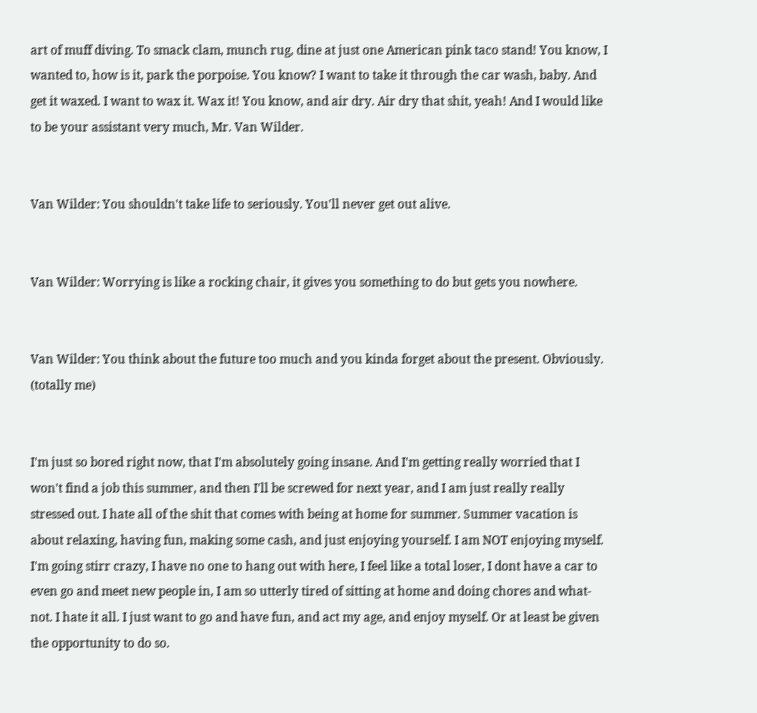art of muff diving. To smack clam, munch rug, dine at just one American pink taco stand! You know, I wanted to, how is it, park the porpoise. You know? I want to take it through the car wash, baby. And get it waxed. I want to wax it. Wax it! You know, and air dry. Air dry that shit, yeah! And I would like to be your assistant very much, Mr. Van Wilder.


Van Wilder: You shouldn't take life to seriously. You'll never get out alive.


Van Wilder: Worrying is like a rocking chair, it gives you something to do but gets you nowhere.


Van Wilder: You think about the future too much and you kinda forget about the present. Obviously.
(totally me)


I'm just so bored right now, that I'm absolutely going insane. And I'm getting really worried that I won't find a job this summer, and then I'll be screwed for next year, and I am just really really stressed out. I hate all of the shit that comes with being at home for summer. Summer vacation is about relaxing, having fun, making some cash, and just enjoying yourself. I am NOT enjoying myself. I'm going stirr crazy, I have no one to hang out with here, I feel like a total loser, I dont have a car to even go and meet new people in, I am so utterly tired of sitting at home and doing chores and what-not. I hate it all. I just want to go and have fun, and act my age, and enjoy myself. Or at least be given the opportunity to do so.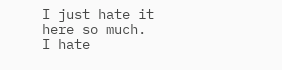I just hate it here so much. I hate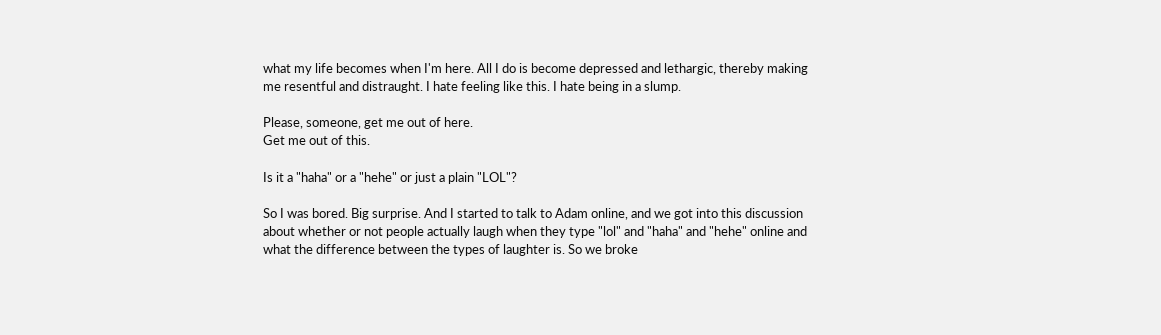what my life becomes when I'm here. All I do is become depressed and lethargic, thereby making me resentful and distraught. I hate feeling like this. I hate being in a slump.

Please, someone, get me out of here.
Get me out of this.

Is it a "haha" or a "hehe" or just a plain "LOL"?

So I was bored. Big surprise. And I started to talk to Adam online, and we got into this discussion about whether or not people actually laugh when they type "lol" and "haha" and "hehe" online and what the difference between the types of laughter is. So we broke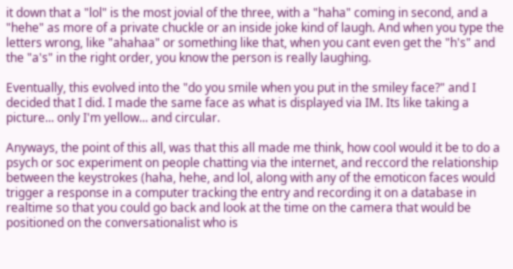it down that a "lol" is the most jovial of the three, with a "haha" coming in second, and a "hehe" as more of a private chuckle or an inside joke kind of laugh. And when you type the letters wrong, like "ahahaa" or something like that, when you cant even get the "h's" and the "a's" in the right order, you know the person is really laughing.

Eventually, this evolved into the "do you smile when you put in the smiley face?" and I decided that I did. I made the same face as what is displayed via IM. Its like taking a picture... only I'm yellow... and circular.

Anyways, the point of this all, was that this all made me think, how cool would it be to do a psych or soc experiment on people chatting via the internet, and reccord the relationship between the keystrokes (haha, hehe, and lol, along with any of the emoticon faces would trigger a response in a computer tracking the entry and recording it on a database in realtime so that you could go back and look at the time on the camera that would be positioned on the conversationalist who is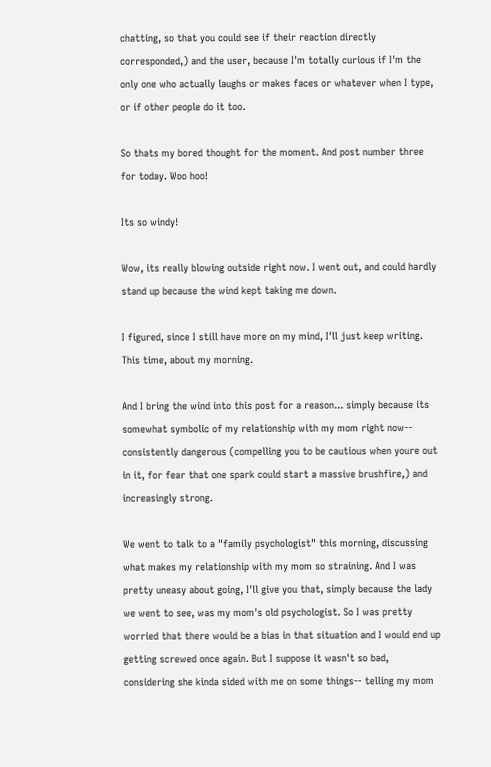chatting, so that you could see if their reaction directly corresponded,) and the user, because I'm totally curious if I'm the only one who actually laughs or makes faces or whatever when I type, or if other people do it too.

So thats my bored thought for the moment. And post number three for today. Woo hoo!

Its so windy!

Wow, its really blowing outside right now. I went out, and could hardly stand up because the wind kept taking me down.

I figured, since I still have more on my mind, I'll just keep writing. This time, about my morning.

And I bring the wind into this post for a reason... simply because its somewhat symbolic of my relationship with my mom right now-- consistently dangerous (compelling you to be cautious when youre out in it, for fear that one spark could start a massive brushfire,) and increasingly strong.

We went to talk to a "family psychologist" this morning, discussing what makes my relationship with my mom so straining. And I was pretty uneasy about going, I'll give you that, simply because the lady we went to see, was my mom's old psychologist. So I was pretty worried that there would be a bias in that situation and I would end up getting screwed once again. But I suppose it wasn't so bad, considering she kinda sided with me on some things-- telling my mom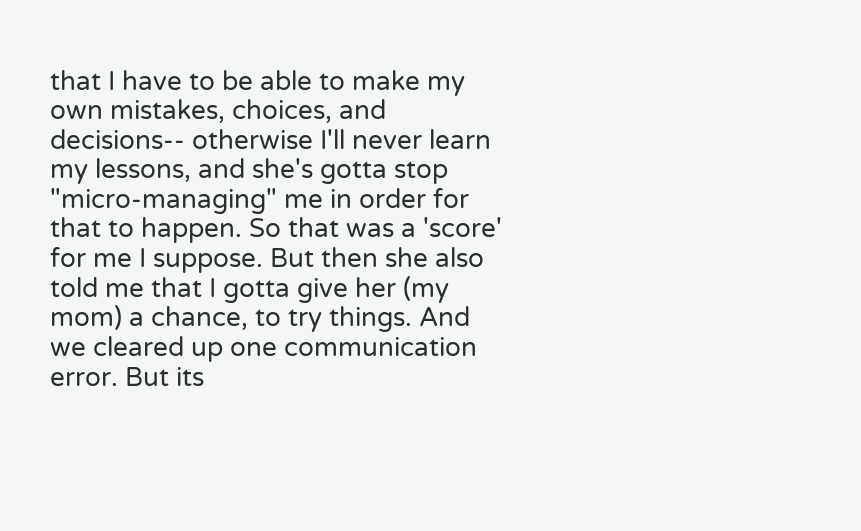that I have to be able to make my own mistakes, choices, and decisions-- otherwise I'll never learn my lessons, and she's gotta stop "micro-managing" me in order for that to happen. So that was a 'score' for me I suppose. But then she also told me that I gotta give her (my mom) a chance, to try things. And we cleared up one communication error. But its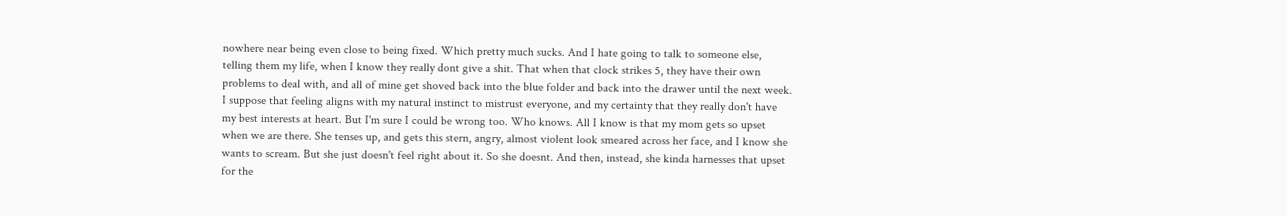nowhere near being even close to being fixed. Which pretty much sucks. And I hate going to talk to someone else, telling them my life, when I know they really dont give a shit. That when that clock strikes 5, they have their own problems to deal with, and all of mine get shoved back into the blue folder and back into the drawer until the next week. I suppose that feeling aligns with my natural instinct to mistrust everyone, and my certainty that they really don't have my best interests at heart. But I'm sure I could be wrong too. Who knows. All I know is that my mom gets so upset when we are there. She tenses up, and gets this stern, angry, almost violent look smeared across her face, and I know she wants to scream. But she just doesn't feel right about it. So she doesnt. And then, instead, she kinda harnesses that upset for the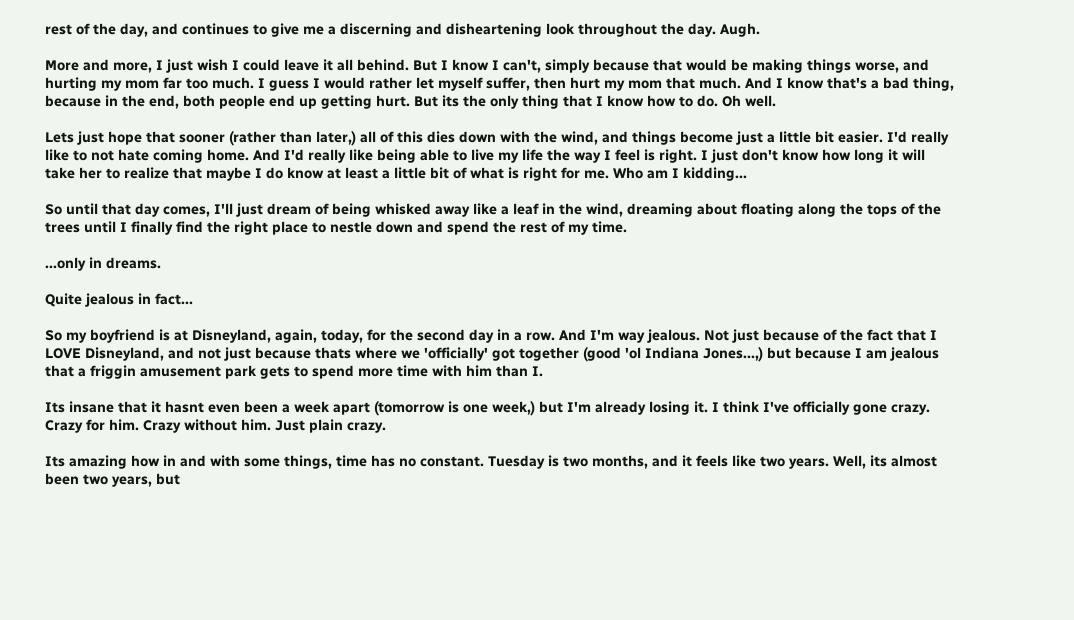rest of the day, and continues to give me a discerning and disheartening look throughout the day. Augh.

More and more, I just wish I could leave it all behind. But I know I can't, simply because that would be making things worse, and hurting my mom far too much. I guess I would rather let myself suffer, then hurt my mom that much. And I know that's a bad thing, because in the end, both people end up getting hurt. But its the only thing that I know how to do. Oh well.

Lets just hope that sooner (rather than later,) all of this dies down with the wind, and things become just a little bit easier. I'd really like to not hate coming home. And I'd really like being able to live my life the way I feel is right. I just don't know how long it will take her to realize that maybe I do know at least a little bit of what is right for me. Who am I kidding...

So until that day comes, I'll just dream of being whisked away like a leaf in the wind, dreaming about floating along the tops of the trees until I finally find the right place to nestle down and spend the rest of my time.

...only in dreams.

Quite jealous in fact...

So my boyfriend is at Disneyland, again, today, for the second day in a row. And I'm way jealous. Not just because of the fact that I LOVE Disneyland, and not just because thats where we 'officially' got together (good 'ol Indiana Jones...,) but because I am jealous that a friggin amusement park gets to spend more time with him than I.

Its insane that it hasnt even been a week apart (tomorrow is one week,) but I'm already losing it. I think I've officially gone crazy. Crazy for him. Crazy without him. Just plain crazy.

Its amazing how in and with some things, time has no constant. Tuesday is two months, and it feels like two years. Well, its almost been two years, but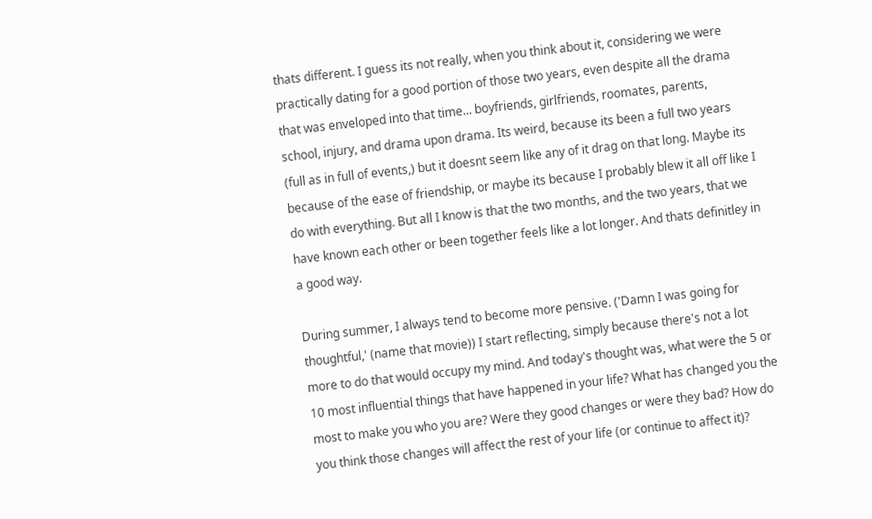thats different. I guess its not really, when you think about it, considering we were practically dating for a good portion of those two years, even despite all the drama that was enveloped into that time... boyfriends, girlfriends, roomates, parents, school, injury, and drama upon drama. Its weird, because its been a full two years (full as in full of events,) but it doesnt seem like any of it drag on that long. Maybe its because of the ease of friendship, or maybe its because I probably blew it all off like I do with everything. But all I know is that the two months, and the two years, that we have known each other or been together feels like a lot longer. And thats definitley in a good way.

During summer, I always tend to become more pensive. ('Damn I was going for thoughtful,' (name that movie)) I start reflecting, simply because there's not a lot more to do that would occupy my mind. And today's thought was, what were the 5 or 10 most influential things that have happened in your life? What has changed you the most to make you who you are? Were they good changes or were they bad? How do you think those changes will affect the rest of your life (or continue to affect it)?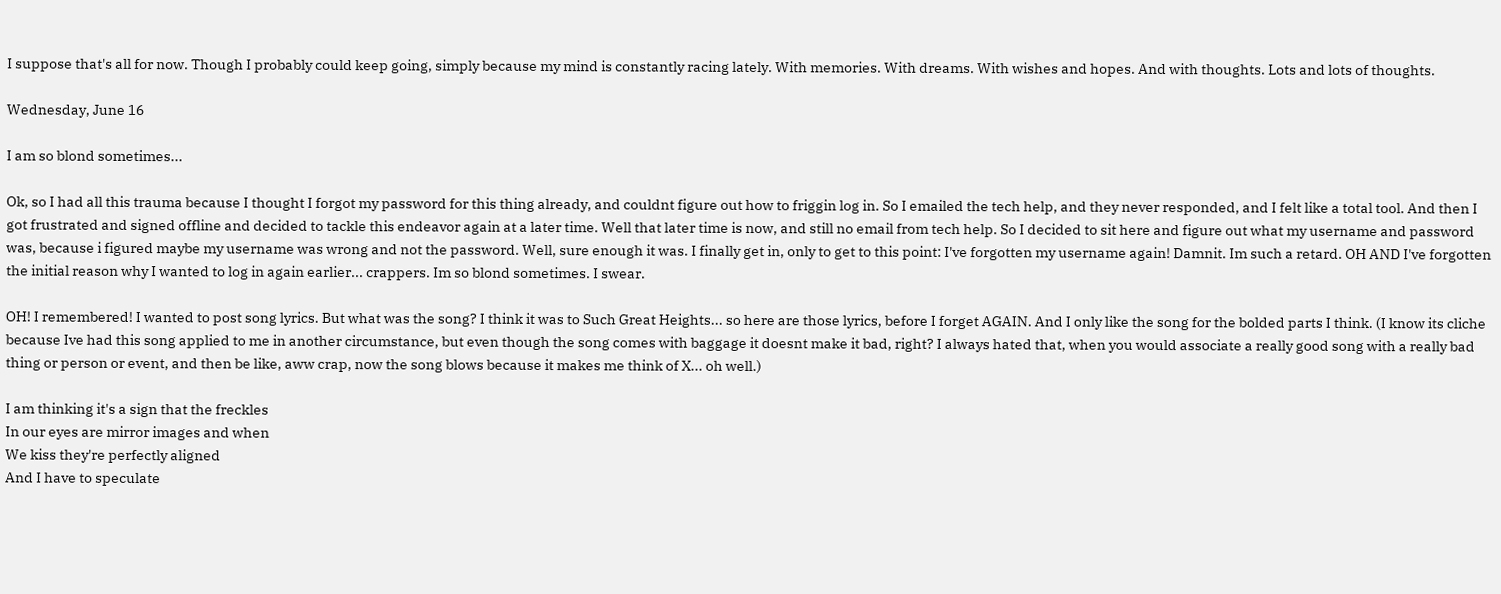I suppose that's all for now. Though I probably could keep going, simply because my mind is constantly racing lately. With memories. With dreams. With wishes and hopes. And with thoughts. Lots and lots of thoughts.

Wednesday, June 16

I am so blond sometimes...

Ok, so I had all this trauma because I thought I forgot my password for this thing already, and couldnt figure out how to friggin log in. So I emailed the tech help, and they never responded, and I felt like a total tool. And then I got frustrated and signed offline and decided to tackle this endeavor again at a later time. Well that later time is now, and still no email from tech help. So I decided to sit here and figure out what my username and password was, because i figured maybe my username was wrong and not the password. Well, sure enough it was. I finally get in, only to get to this point: I've forgotten my username again! Damnit. Im such a retard. OH AND I've forgotten the initial reason why I wanted to log in again earlier... crappers. Im so blond sometimes. I swear.

OH! I remembered! I wanted to post song lyrics. But what was the song? I think it was to Such Great Heights... so here are those lyrics, before I forget AGAIN. And I only like the song for the bolded parts I think. (I know its cliche because Ive had this song applied to me in another circumstance, but even though the song comes with baggage it doesnt make it bad, right? I always hated that, when you would associate a really good song with a really bad thing or person or event, and then be like, aww crap, now the song blows because it makes me think of X... oh well.)

I am thinking it's a sign that the freckles
In our eyes are mirror images and when
We kiss they're perfectly aligned
And I have to speculate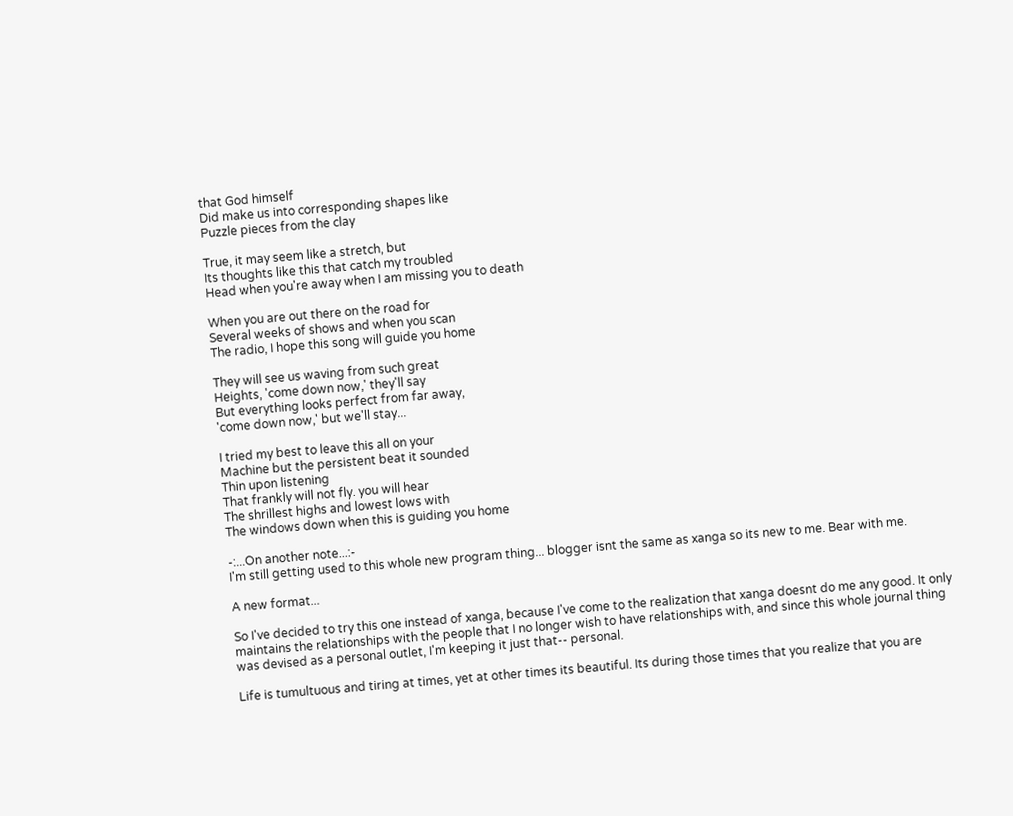that God himself
Did make us into corresponding shapes like
Puzzle pieces from the clay

True, it may seem like a stretch, but
Its thoughts like this that catch my troubled
Head when you're away when I am missing you to death

When you are out there on the road for
Several weeks of shows and when you scan
The radio, I hope this song will guide you home

They will see us waving from such great
Heights, 'come down now,' they'll say
But everything looks perfect from far away,
'come down now,' but we'll stay...

I tried my best to leave this all on your
Machine but the persistent beat it sounded
Thin upon listening
That frankly will not fly. you will hear
The shrillest highs and lowest lows with
The windows down when this is guiding you home

-:...On another note...:-
I'm still getting used to this whole new program thing... blogger isnt the same as xanga so its new to me. Bear with me.

A new format...

So I've decided to try this one instead of xanga, because I've come to the realization that xanga doesnt do me any good. It only maintains the relationships with the people that I no longer wish to have relationships with, and since this whole journal thing was devised as a personal outlet, I'm keeping it just that-- personal.

Life is tumultuous and tiring at times, yet at other times its beautiful. Its during those times that you realize that you are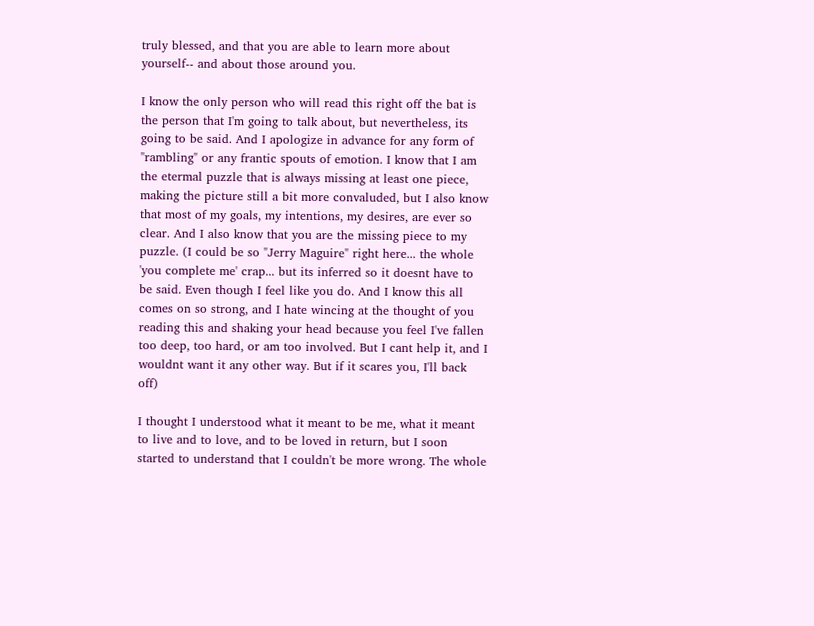truly blessed, and that you are able to learn more about yourself-- and about those around you.

I know the only person who will read this right off the bat is the person that I'm going to talk about, but nevertheless, its going to be said. And I apologize in advance for any form of "rambling" or any frantic spouts of emotion. I know that I am the etermal puzzle that is always missing at least one piece, making the picture still a bit more convaluded, but I also know that most of my goals, my intentions, my desires, are ever so clear. And I also know that you are the missing piece to my puzzle. (I could be so "Jerry Maguire" right here... the whole 'you complete me' crap... but its inferred so it doesnt have to be said. Even though I feel like you do. And I know this all comes on so strong, and I hate wincing at the thought of you reading this and shaking your head because you feel I've fallen too deep, too hard, or am too involved. But I cant help it, and I wouldnt want it any other way. But if it scares you, I'll back off)

I thought I understood what it meant to be me, what it meant to live and to love, and to be loved in return, but I soon started to understand that I couldn't be more wrong. The whole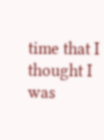time that I thought I was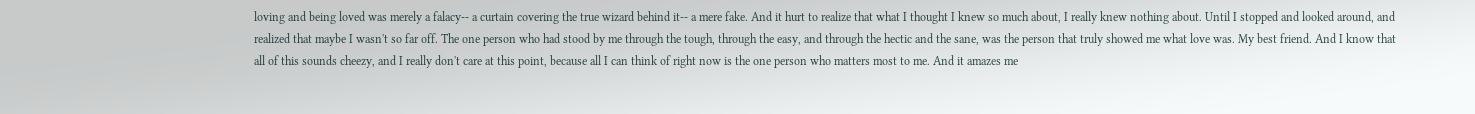loving and being loved was merely a falacy-- a curtain covering the true wizard behind it-- a mere fake. And it hurt to realize that what I thought I knew so much about, I really knew nothing about. Until I stopped and looked around, and realized that maybe I wasn't so far off. The one person who had stood by me through the tough, through the easy, and through the hectic and the sane, was the person that truly showed me what love was. My best friend. And I know that all of this sounds cheezy, and I really don't care at this point, because all I can think of right now is the one person who matters most to me. And it amazes me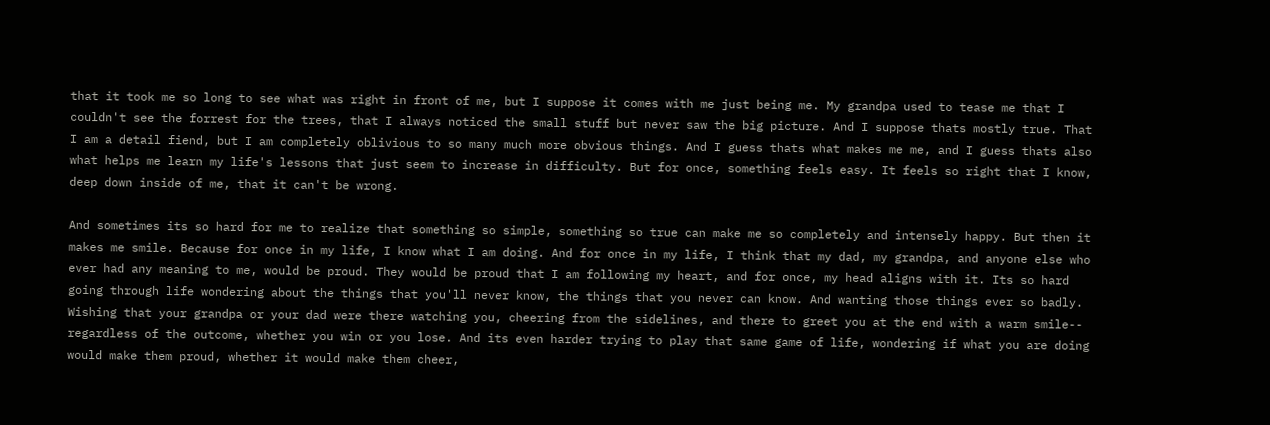that it took me so long to see what was right in front of me, but I suppose it comes with me just being me. My grandpa used to tease me that I couldn't see the forrest for the trees, that I always noticed the small stuff but never saw the big picture. And I suppose thats mostly true. That I am a detail fiend, but I am completely oblivious to so many much more obvious things. And I guess thats what makes me me, and I guess thats also what helps me learn my life's lessons that just seem to increase in difficulty. But for once, something feels easy. It feels so right that I know, deep down inside of me, that it can't be wrong.

And sometimes its so hard for me to realize that something so simple, something so true can make me so completely and intensely happy. But then it makes me smile. Because for once in my life, I know what I am doing. And for once in my life, I think that my dad, my grandpa, and anyone else who ever had any meaning to me, would be proud. They would be proud that I am following my heart, and for once, my head aligns with it. Its so hard going through life wondering about the things that you'll never know, the things that you never can know. And wanting those things ever so badly. Wishing that your grandpa or your dad were there watching you, cheering from the sidelines, and there to greet you at the end with a warm smile-- regardless of the outcome, whether you win or you lose. And its even harder trying to play that same game of life, wondering if what you are doing would make them proud, whether it would make them cheer,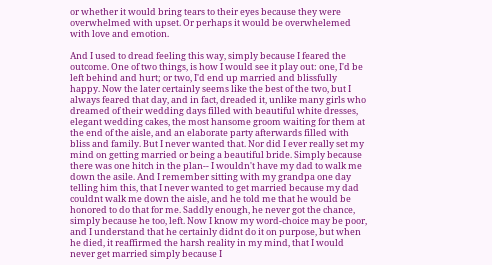or whether it would bring tears to their eyes because they were overwhelmed with upset. Or perhaps it would be overwhelemed with love and emotion.

And I used to dread feeling this way, simply because I feared the outcome. One of two things, is how I would see it play out: one, I'd be left behind and hurt; or two, I'd end up married and blissfully happy. Now the later certainly seems like the best of the two, but I always feared that day, and in fact, dreaded it, unlike many girls who dreamed of their wedding days filled with beautiful white dresses, elegant wedding cakes, the most hansome groom waiting for them at the end of the aisle, and an elaborate party afterwards filled with bliss and family. But I never wanted that. Nor did I ever really set my mind on getting married or being a beautiful bride. Simply because there was one hitch in the plan-- I wouldn't have my dad to walk me down the asile. And I remember sitting with my grandpa one day telling him this, that I never wanted to get married because my dad couldnt walk me down the aisle, and he told me that he would be honored to do that for me. Saddly enough, he never got the chance, simply because he too, left. Now I know my word-choice may be poor, and I understand that he certainly didnt do it on purpose, but when he died, it reaffirmed the harsh reality in my mind, that I would never get married simply because I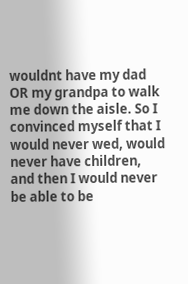wouldnt have my dad OR my grandpa to walk me down the aisle. So I convinced myself that I would never wed, would never have children, and then I would never be able to be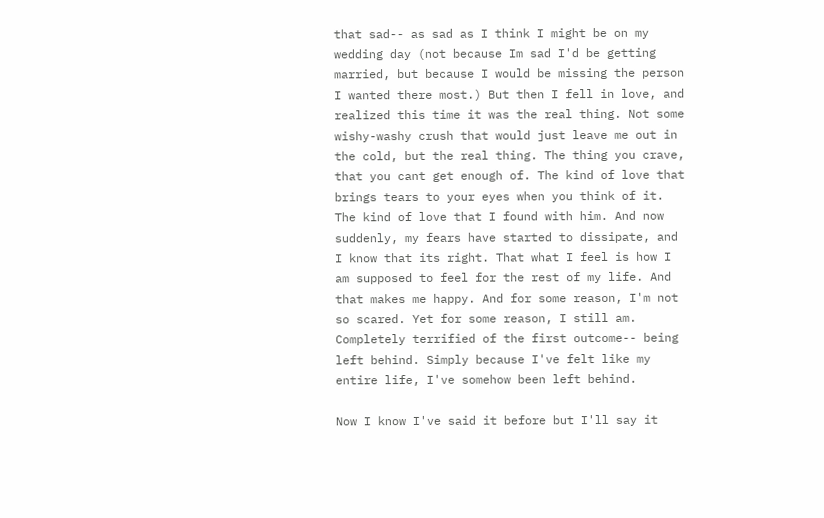that sad-- as sad as I think I might be on my wedding day (not because Im sad I'd be getting married, but because I would be missing the person I wanted there most.) But then I fell in love, and realized this time it was the real thing. Not some wishy-washy crush that would just leave me out in the cold, but the real thing. The thing you crave, that you cant get enough of. The kind of love that brings tears to your eyes when you think of it. The kind of love that I found with him. And now suddenly, my fears have started to dissipate, and I know that its right. That what I feel is how I am supposed to feel for the rest of my life. And that makes me happy. And for some reason, I'm not so scared. Yet for some reason, I still am. Completely terrified of the first outcome-- being left behind. Simply because I've felt like my entire life, I've somehow been left behind.

Now I know I've said it before but I'll say it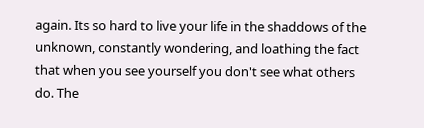again. Its so hard to live your life in the shaddows of the unknown, constantly wondering, and loathing the fact that when you see yourself you don't see what others do. The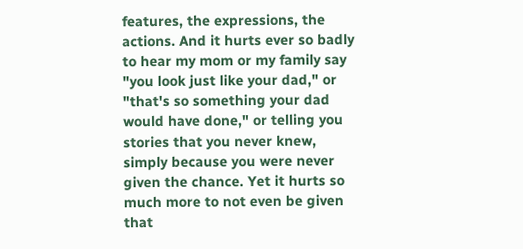features, the expressions, the actions. And it hurts ever so badly to hear my mom or my family say "you look just like your dad," or "that's so something your dad would have done," or telling you stories that you never knew, simply because you were never given the chance. Yet it hurts so much more to not even be given that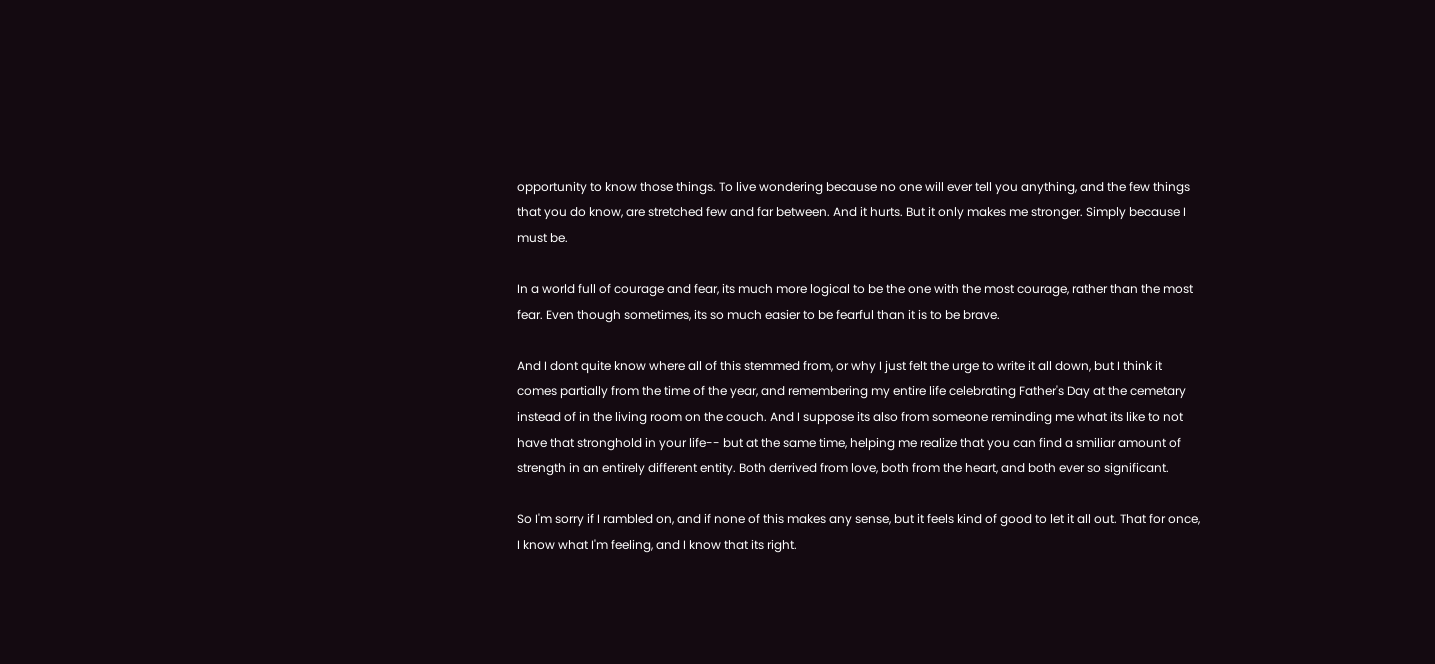opportunity to know those things. To live wondering because no one will ever tell you anything, and the few things that you do know, are stretched few and far between. And it hurts. But it only makes me stronger. Simply because I must be.

In a world full of courage and fear, its much more logical to be the one with the most courage, rather than the most fear. Even though sometimes, its so much easier to be fearful than it is to be brave.

And I dont quite know where all of this stemmed from, or why I just felt the urge to write it all down, but I think it comes partially from the time of the year, and remembering my entire life celebrating Father's Day at the cemetary instead of in the living room on the couch. And I suppose its also from someone reminding me what its like to not have that stronghold in your life-- but at the same time, helping me realize that you can find a smiliar amount of strength in an entirely different entity. Both derrived from love, both from the heart, and both ever so significant.

So I'm sorry if I rambled on, and if none of this makes any sense, but it feels kind of good to let it all out. That for once, I know what I'm feeling, and I know that its right.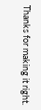Thanks for making it right.